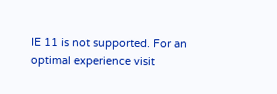IE 11 is not supported. For an optimal experience visit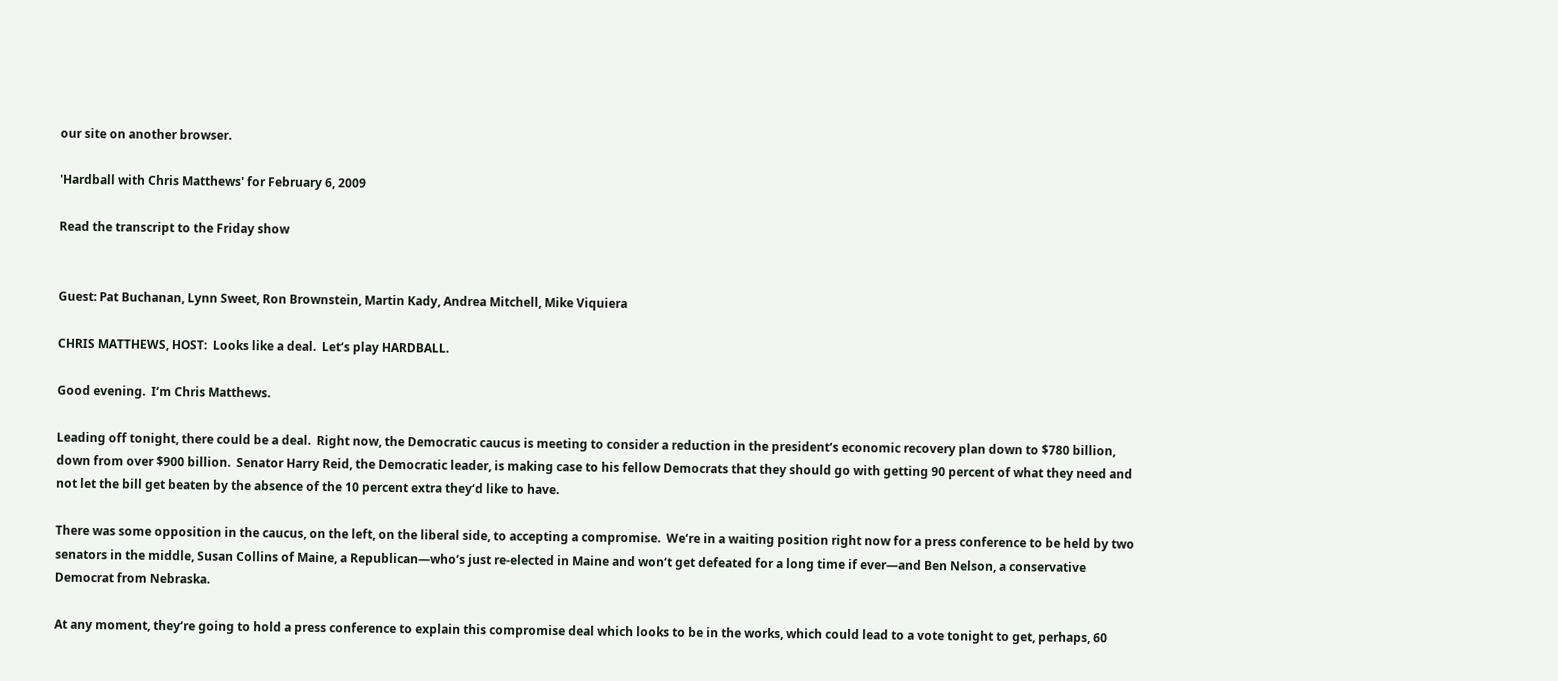our site on another browser.

'Hardball with Chris Matthews' for February 6, 2009

Read the transcript to the Friday show


Guest: Pat Buchanan, Lynn Sweet, Ron Brownstein, Martin Kady, Andrea Mitchell, Mike Viquiera

CHRIS MATTHEWS, HOST:  Looks like a deal.  Let‘s play HARDBALL.

Good evening.  I‘m Chris Matthews.

Leading off tonight, there could be a deal.  Right now, the Democratic caucus is meeting to consider a reduction in the president‘s economic recovery plan down to $780 billion, down from over $900 billion.  Senator Harry Reid, the Democratic leader, is making case to his fellow Democrats that they should go with getting 90 percent of what they need and not let the bill get beaten by the absence of the 10 percent extra they‘d like to have.

There was some opposition in the caucus, on the left, on the liberal side, to accepting a compromise.  We‘re in a waiting position right now for a press conference to be held by two senators in the middle, Susan Collins of Maine, a Republican—who‘s just re-elected in Maine and won‘t get defeated for a long time if ever—and Ben Nelson, a conservative Democrat from Nebraska.

At any moment, they‘re going to hold a press conference to explain this compromise deal which looks to be in the works, which could lead to a vote tonight to get, perhaps, 60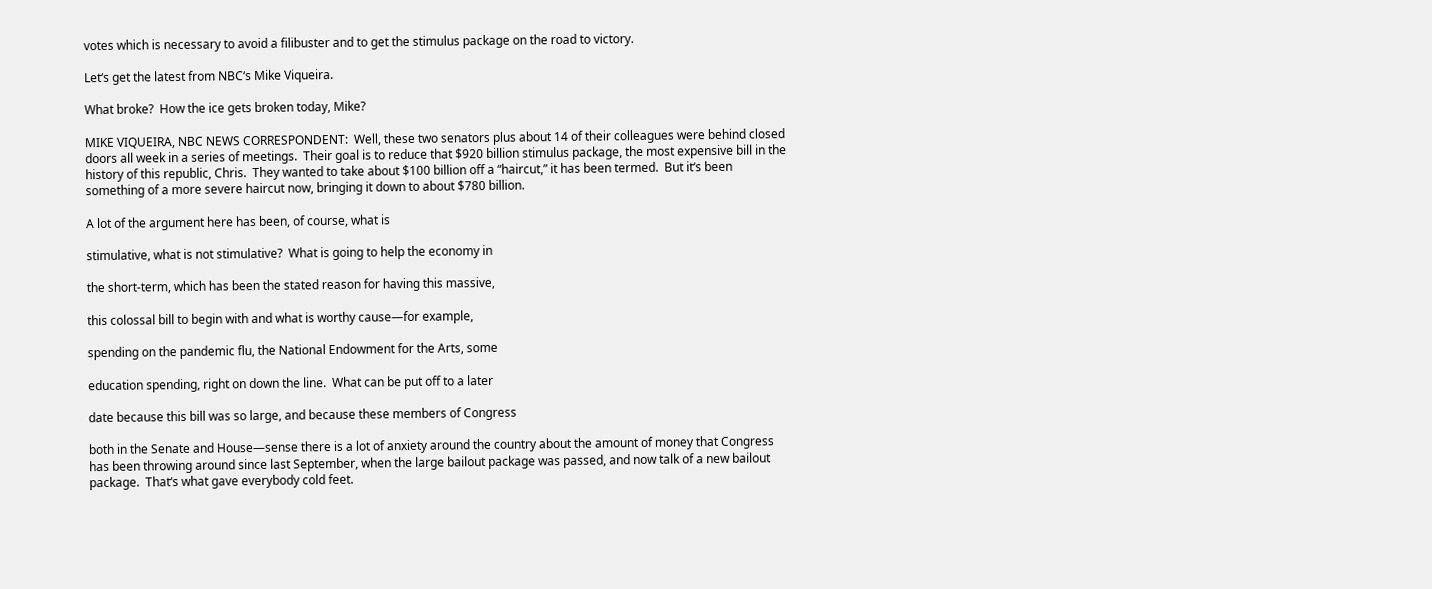votes which is necessary to avoid a filibuster and to get the stimulus package on the road to victory.

Let‘s get the latest from NBC‘s Mike Viqueira.

What broke?  How the ice gets broken today, Mike?

MIKE VIQUEIRA, NBC NEWS CORRESPONDENT:  Well, these two senators plus about 14 of their colleagues were behind closed doors all week in a series of meetings.  Their goal is to reduce that $920 billion stimulus package, the most expensive bill in the history of this republic, Chris.  They wanted to take about $100 billion off a “haircut,” it has been termed.  But it‘s been something of a more severe haircut now, bringing it down to about $780 billion.

A lot of the argument here has been, of course, what is

stimulative, what is not stimulative?  What is going to help the economy in

the short-term, which has been the stated reason for having this massive,

this colossal bill to begin with and what is worthy cause—for example,

spending on the pandemic flu, the National Endowment for the Arts, some

education spending, right on down the line.  What can be put off to a later

date because this bill was so large, and because these members of Congress

both in the Senate and House—sense there is a lot of anxiety around the country about the amount of money that Congress has been throwing around since last September, when the large bailout package was passed, and now talk of a new bailout package.  That‘s what gave everybody cold feet.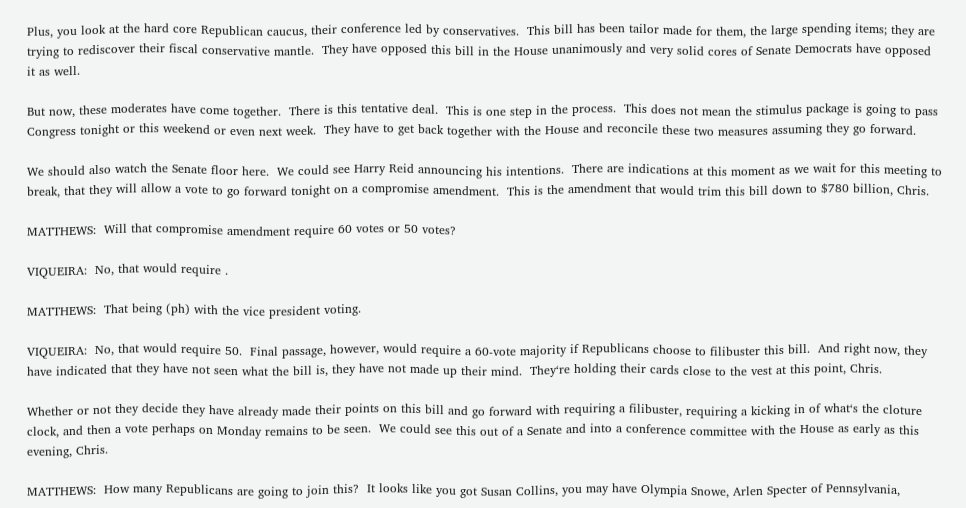Plus, you look at the hard core Republican caucus, their conference led by conservatives.  This bill has been tailor made for them, the large spending items; they are trying to rediscover their fiscal conservative mantle.  They have opposed this bill in the House unanimously and very solid cores of Senate Democrats have opposed it as well.

But now, these moderates have come together.  There is this tentative deal.  This is one step in the process.  This does not mean the stimulus package is going to pass Congress tonight or this weekend or even next week.  They have to get back together with the House and reconcile these two measures assuming they go forward.

We should also watch the Senate floor here.  We could see Harry Reid announcing his intentions.  There are indications at this moment as we wait for this meeting to break, that they will allow a vote to go forward tonight on a compromise amendment.  This is the amendment that would trim this bill down to $780 billion, Chris.

MATTHEWS:  Will that compromise amendment require 60 votes or 50 votes?

VIQUEIRA:  No, that would require .

MATTHEWS:  That being (ph) with the vice president voting.

VIQUEIRA:  No, that would require 50.  Final passage, however, would require a 60-vote majority if Republicans choose to filibuster this bill.  And right now, they have indicated that they have not seen what the bill is, they have not made up their mind.  They‘re holding their cards close to the vest at this point, Chris.

Whether or not they decide they have already made their points on this bill and go forward with requiring a filibuster, requiring a kicking in of what‘s the cloture clock, and then a vote perhaps on Monday remains to be seen.  We could see this out of a Senate and into a conference committee with the House as early as this evening, Chris.

MATTHEWS:  How many Republicans are going to join this?  It looks like you got Susan Collins, you may have Olympia Snowe, Arlen Specter of Pennsylvania,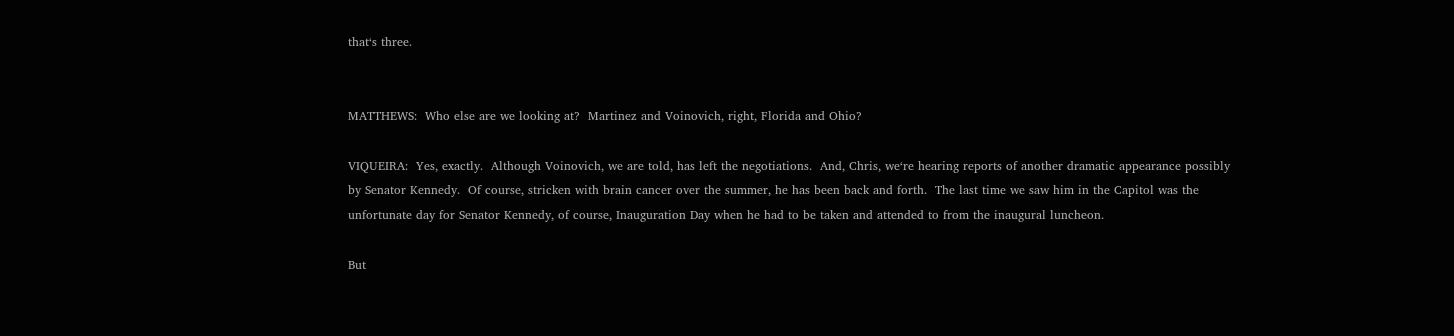that‘s three.


MATTHEWS:  Who else are we looking at?  Martinez and Voinovich, right, Florida and Ohio?

VIQUEIRA:  Yes, exactly.  Although Voinovich, we are told, has left the negotiations.  And, Chris, we‘re hearing reports of another dramatic appearance possibly by Senator Kennedy.  Of course, stricken with brain cancer over the summer, he has been back and forth.  The last time we saw him in the Capitol was the unfortunate day for Senator Kennedy, of course, Inauguration Day when he had to be taken and attended to from the inaugural luncheon.

But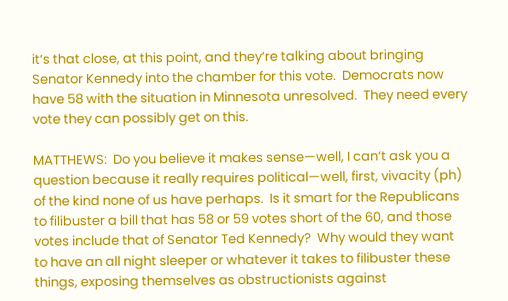it‘s that close, at this point, and they‘re talking about bringing Senator Kennedy into the chamber for this vote.  Democrats now have 58 with the situation in Minnesota unresolved.  They need every vote they can possibly get on this.

MATTHEWS:  Do you believe it makes sense—well, I can‘t ask you a question because it really requires political—well, first, vivacity (ph) of the kind none of us have perhaps.  Is it smart for the Republicans to filibuster a bill that has 58 or 59 votes short of the 60, and those votes include that of Senator Ted Kennedy?  Why would they want to have an all night sleeper or whatever it takes to filibuster these things, exposing themselves as obstructionists against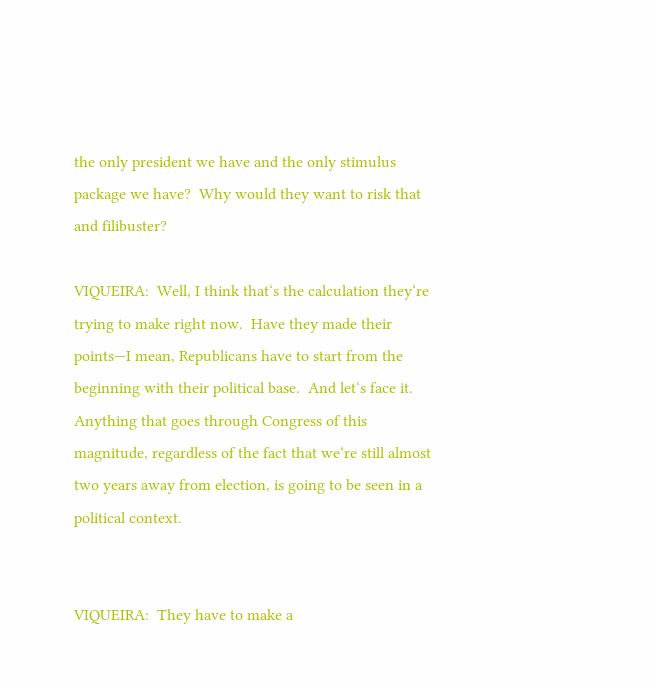the only president we have and the only stimulus package we have?  Why would they want to risk that and filibuster?

VIQUEIRA:  Well, I think that‘s the calculation they‘re trying to make right now.  Have they made their points—I mean, Republicans have to start from the beginning with their political base.  And let‘s face it.  Anything that goes through Congress of this magnitude, regardless of the fact that we‘re still almost two years away from election, is going to be seen in a political context.


VIQUEIRA:  They have to make a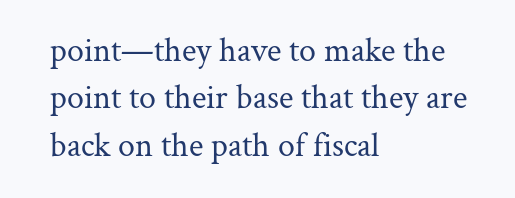point—they have to make the point to their base that they are back on the path of fiscal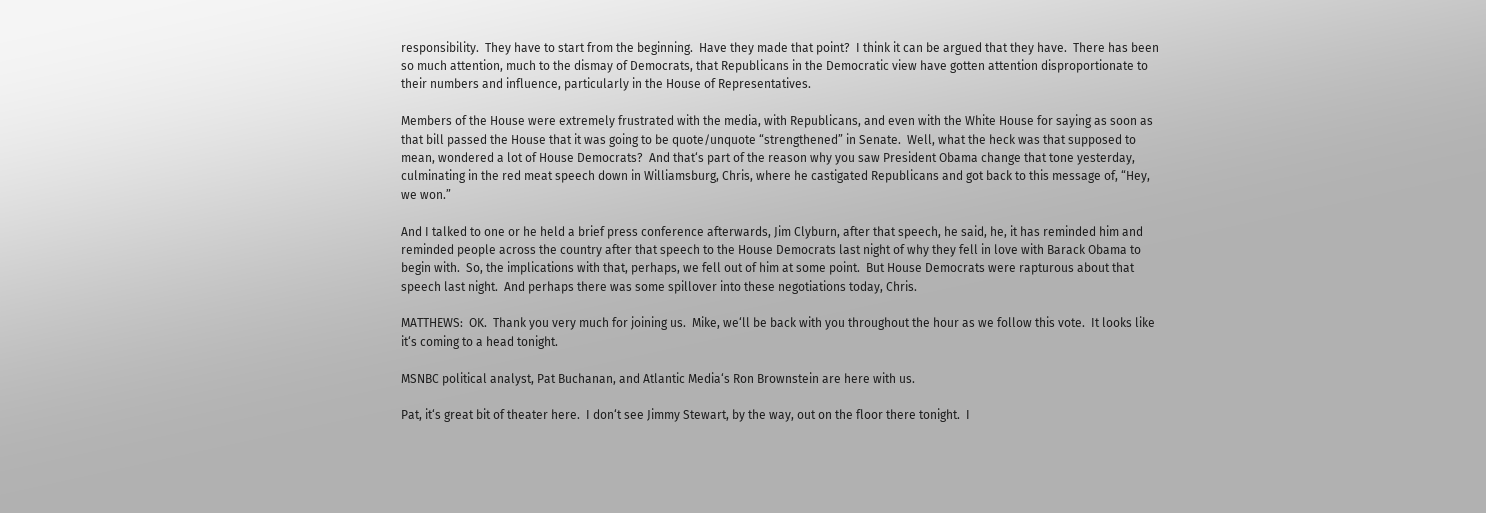responsibility.  They have to start from the beginning.  Have they made that point?  I think it can be argued that they have.  There has been so much attention, much to the dismay of Democrats, that Republicans in the Democratic view have gotten attention disproportionate to their numbers and influence, particularly in the House of Representatives.

Members of the House were extremely frustrated with the media, with Republicans, and even with the White House for saying as soon as that bill passed the House that it was going to be quote/unquote “strengthened” in Senate.  Well, what the heck was that supposed to mean, wondered a lot of House Democrats?  And that‘s part of the reason why you saw President Obama change that tone yesterday, culminating in the red meat speech down in Williamsburg, Chris, where he castigated Republicans and got back to this message of, “Hey, we won.”

And I talked to one or he held a brief press conference afterwards, Jim Clyburn, after that speech, he said, he, it has reminded him and reminded people across the country after that speech to the House Democrats last night of why they fell in love with Barack Obama to begin with.  So, the implications with that, perhaps, we fell out of him at some point.  But House Democrats were rapturous about that speech last night.  And perhaps there was some spillover into these negotiations today, Chris.

MATTHEWS:  OK.  Thank you very much for joining us.  Mike, we‘ll be back with you throughout the hour as we follow this vote.  It looks like it‘s coming to a head tonight.

MSNBC political analyst, Pat Buchanan, and Atlantic Media‘s Ron Brownstein are here with us.

Pat, it‘s great bit of theater here.  I don‘t see Jimmy Stewart, by the way, out on the floor there tonight.  I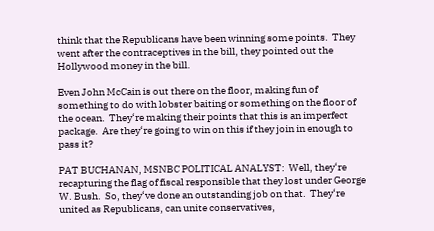think that the Republicans have been winning some points.  They went after the contraceptives in the bill, they pointed out the Hollywood money in the bill.

Even John McCain is out there on the floor, making fun of something to do with lobster baiting or something on the floor of the ocean.  They‘re making their points that this is an imperfect package.  Are they‘re going to win on this if they join in enough to pass it?

PAT BUCHANAN, MSNBC POLITICAL ANALYST:  Well, they‘re recapturing the flag of fiscal responsible that they lost under George W. Bush.  So, they‘ve done an outstanding job on that.  They‘re united as Republicans, can unite conservatives,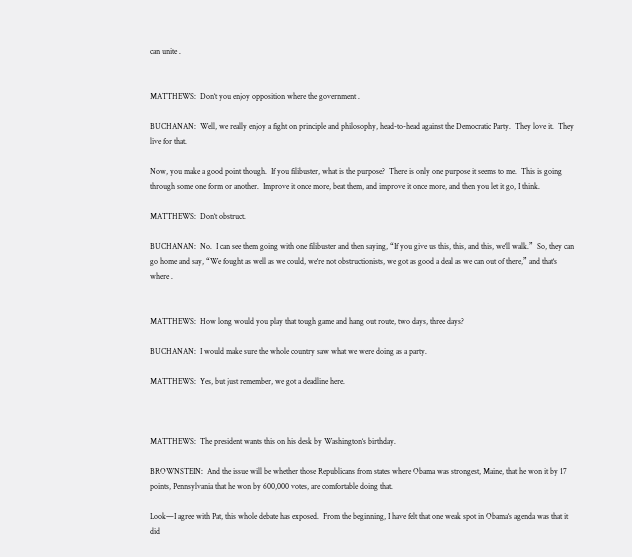can unite .


MATTHEWS:  Don‘t you enjoy opposition where the government .

BUCHANAN:  Well, we really enjoy a fight on principle and philosophy, head-to-head against the Democratic Party.  They love it.  They live for that.

Now, you make a good point though.  If you filibuster, what is the purpose?  There is only one purpose it seems to me.  This is going through some one form or another.  Improve it once more, beat them, and improve it once more, and then you let it go, I think.

MATTHEWS:  Don‘t obstruct.

BUCHANAN:  No.  I can see them going with one filibuster and then saying, “If you give us this, this, and this, we‘ll walk.”  So, they can go home and say, “We fought as well as we could, we‘re not obstructionists, we got as good a deal as we can out of there,” and that‘s where .


MATTHEWS:  How long would you play that tough game and hang out route, two days, three days?

BUCHANAN:  I would make sure the whole country saw what we were doing as a party.

MATTHEWS:  Yes, but just remember, we got a deadline here.



MATTHEWS:  The president wants this on his desk by Washington‘s birthday.

BROWNSTEIN:  And the issue will be whether those Republicans from states where Obama was strongest, Maine, that he won it by 17 points, Pennsylvania that he won by 600,000 votes, are comfortable doing that.

Look—I agree with Pat, this whole debate has exposed.  From the beginning, I have felt that one weak spot in Obama‘s agenda was that it did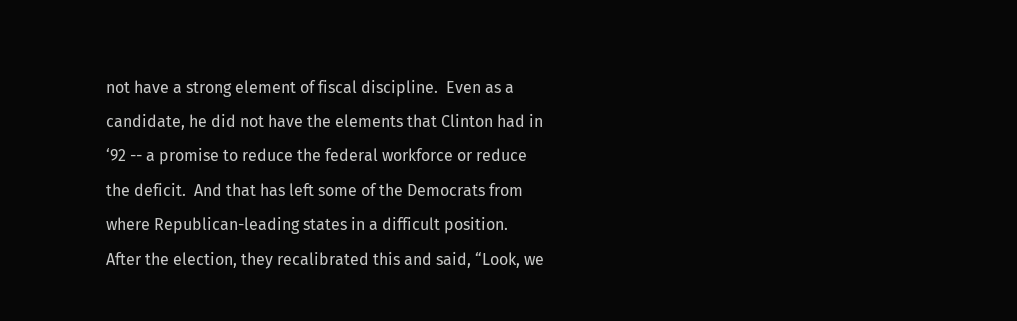not have a strong element of fiscal discipline.  Even as a candidate, he did not have the elements that Clinton had in ‘92 -- a promise to reduce the federal workforce or reduce the deficit.  And that has left some of the Democrats from where Republican-leading states in a difficult position.  After the election, they recalibrated this and said, “Look, we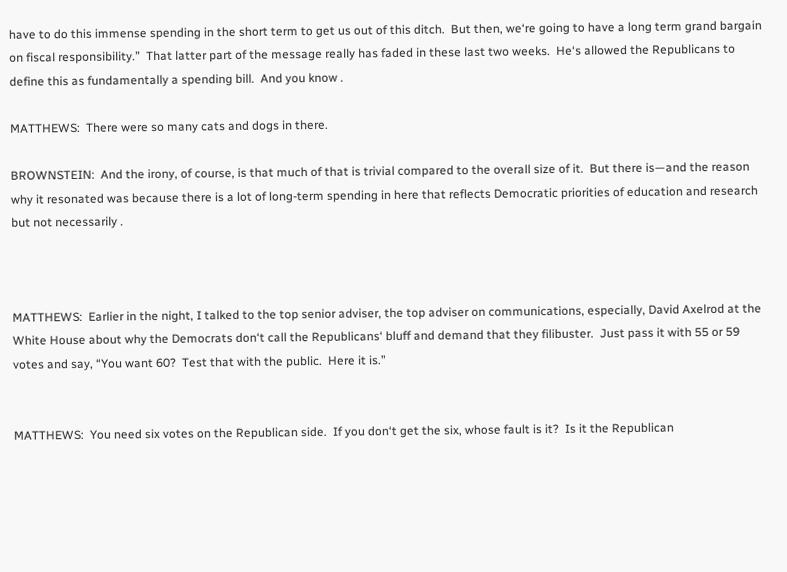have to do this immense spending in the short term to get us out of this ditch.  But then, we‘re going to have a long term grand bargain on fiscal responsibility.”  That latter part of the message really has faded in these last two weeks.  He‘s allowed the Republicans to define this as fundamentally a spending bill.  And you know .

MATTHEWS:  There were so many cats and dogs in there.

BROWNSTEIN:  And the irony, of course, is that much of that is trivial compared to the overall size of it.  But there is—and the reason why it resonated was because there is a lot of long-term spending in here that reflects Democratic priorities of education and research but not necessarily .



MATTHEWS:  Earlier in the night, I talked to the top senior adviser, the top adviser on communications, especially, David Axelrod at the White House about why the Democrats don‘t call the Republicans‘ bluff and demand that they filibuster.  Just pass it with 55 or 59 votes and say, “You want 60?  Test that with the public.  Here it is.”


MATTHEWS:  You need six votes on the Republican side.  If you don‘t get the six, whose fault is it?  Is it the Republican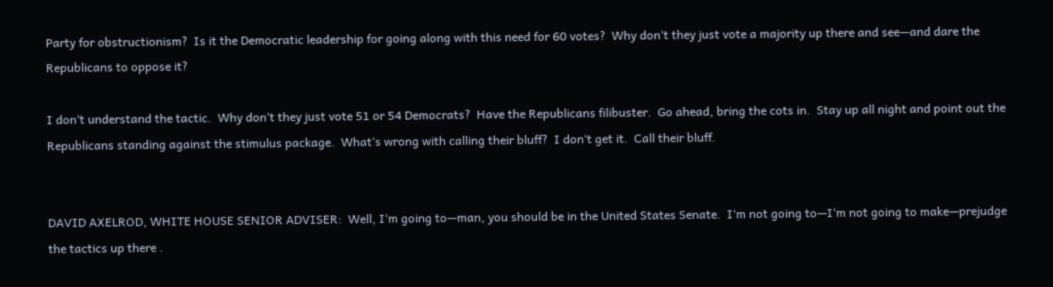Party for obstructionism?  Is it the Democratic leadership for going along with this need for 60 votes?  Why don‘t they just vote a majority up there and see—and dare the Republicans to oppose it?

I don‘t understand the tactic.  Why don‘t they just vote 51 or 54 Democrats?  Have the Republicans filibuster.  Go ahead, bring the cots in.  Stay up all night and point out the Republicans standing against the stimulus package.  What‘s wrong with calling their bluff?  I don‘t get it.  Call their bluff.


DAVID AXELROD, WHITE HOUSE SENIOR ADVISER:  Well, I‘m going to—man, you should be in the United States Senate.  I‘m not going to—I‘m not going to make—prejudge the tactics up there .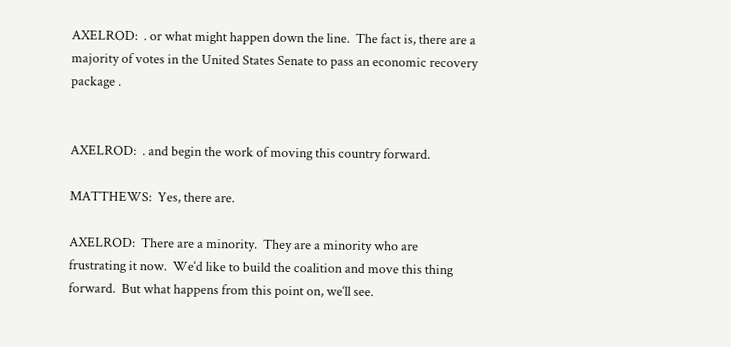AXELROD:  . or what might happen down the line.  The fact is, there are a majority of votes in the United States Senate to pass an economic recovery package .


AXELROD:  . and begin the work of moving this country forward.

MATTHEWS:  Yes, there are.

AXELROD:  There are a minority.  They are a minority who are frustrating it now.  We‘d like to build the coalition and move this thing forward.  But what happens from this point on, we‘ll see.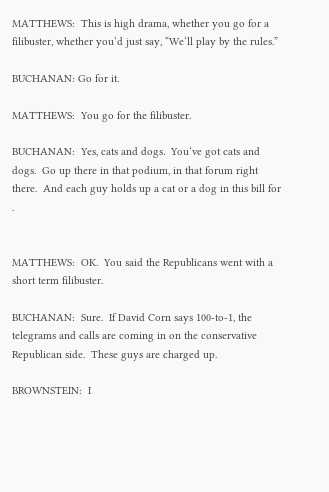MATTHEWS:  This is high drama, whether you go for a filibuster, whether you‘d just say, “We‘ll play by the rules.”

BUCHANAN: Go for it.

MATTHEWS:  You go for the filibuster.

BUCHANAN:  Yes, cats and dogs.  You‘ve got cats and dogs.  Go up there in that podium, in that forum right there.  And each guy holds up a cat or a dog in this bill for .


MATTHEWS:  OK.  You said the Republicans went with a short term filibuster.

BUCHANAN:  Sure.  If David Corn says 100-to-1, the telegrams and calls are coming in on the conservative Republican side.  These guys are charged up.

BROWNSTEIN:  I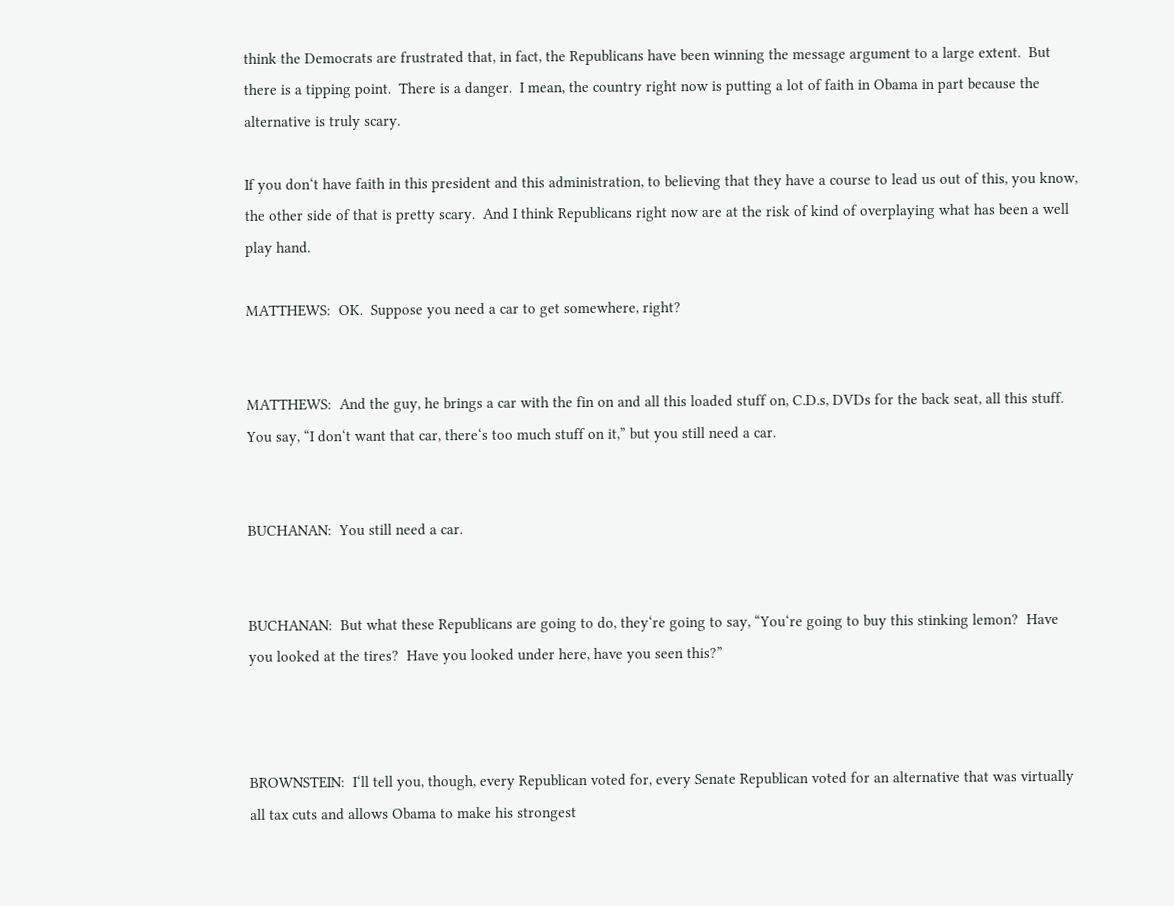think the Democrats are frustrated that, in fact, the Republicans have been winning the message argument to a large extent.  But there is a tipping point.  There is a danger.  I mean, the country right now is putting a lot of faith in Obama in part because the alternative is truly scary.

If you don‘t have faith in this president and this administration, to believing that they have a course to lead us out of this, you know, the other side of that is pretty scary.  And I think Republicans right now are at the risk of kind of overplaying what has been a well play hand.

MATTHEWS:  OK.  Suppose you need a car to get somewhere, right?


MATTHEWS:  And the guy, he brings a car with the fin on and all this loaded stuff on, C.D.s, DVDs for the back seat, all this stuff.  You say, “I don‘t want that car, there‘s too much stuff on it,” but you still need a car.


BUCHANAN:  You still need a car.


BUCHANAN:  But what these Republicans are going to do, they‘re going to say, “You‘re going to buy this stinking lemon?  Have you looked at the tires?  Have you looked under here, have you seen this?”



BROWNSTEIN:  I‘ll tell you, though, every Republican voted for, every Senate Republican voted for an alternative that was virtually all tax cuts and allows Obama to make his strongest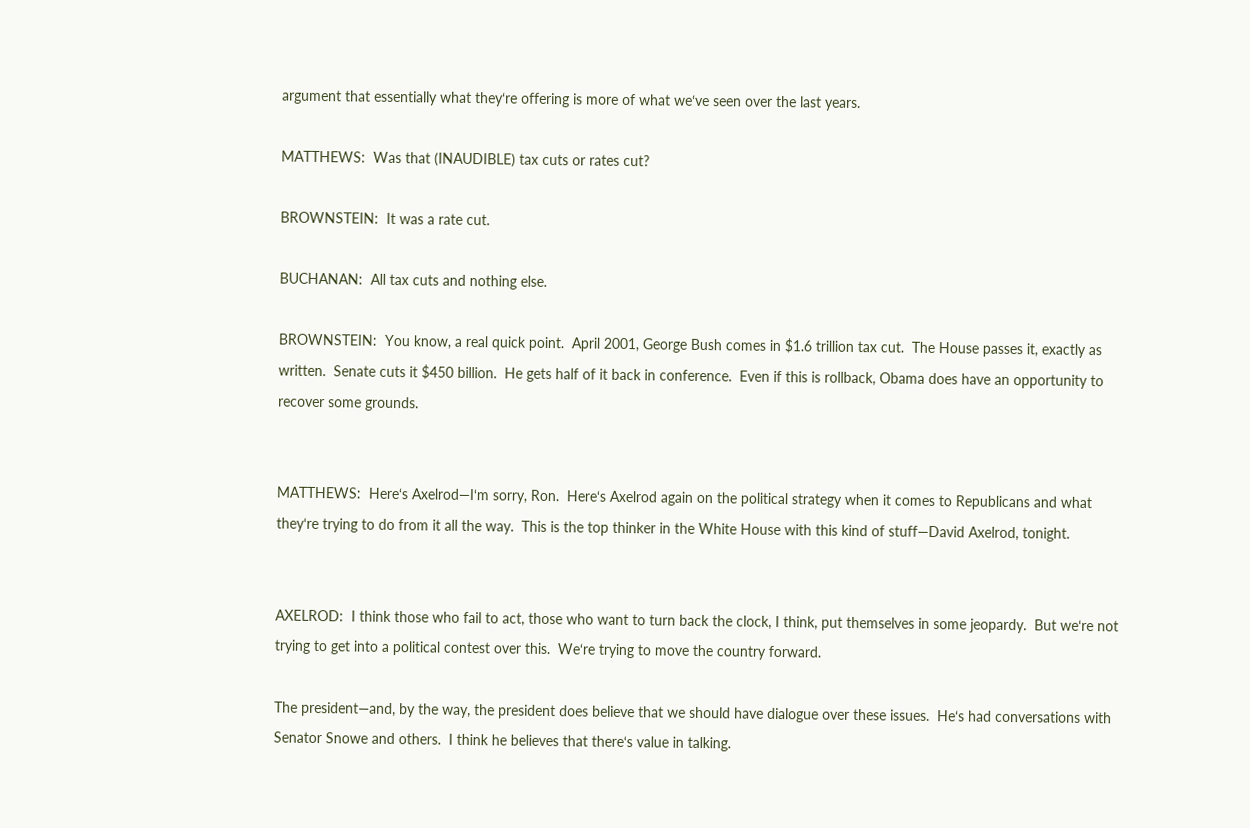argument that essentially what they‘re offering is more of what we‘ve seen over the last years.

MATTHEWS:  Was that (INAUDIBLE) tax cuts or rates cut?

BROWNSTEIN:  It was a rate cut.

BUCHANAN:  All tax cuts and nothing else.

BROWNSTEIN:  You know, a real quick point.  April 2001, George Bush comes in $1.6 trillion tax cut.  The House passes it, exactly as written.  Senate cuts it $450 billion.  He gets half of it back in conference.  Even if this is rollback, Obama does have an opportunity to recover some grounds.


MATTHEWS:  Here‘s Axelrod—I‘m sorry, Ron.  Here‘s Axelrod again on the political strategy when it comes to Republicans and what they‘re trying to do from it all the way.  This is the top thinker in the White House with this kind of stuff—David Axelrod, tonight.


AXELROD:  I think those who fail to act, those who want to turn back the clock, I think, put themselves in some jeopardy.  But we‘re not trying to get into a political contest over this.  We‘re trying to move the country forward.

The president—and, by the way, the president does believe that we should have dialogue over these issues.  He‘s had conversations with Senator Snowe and others.  I think he believes that there‘s value in talking.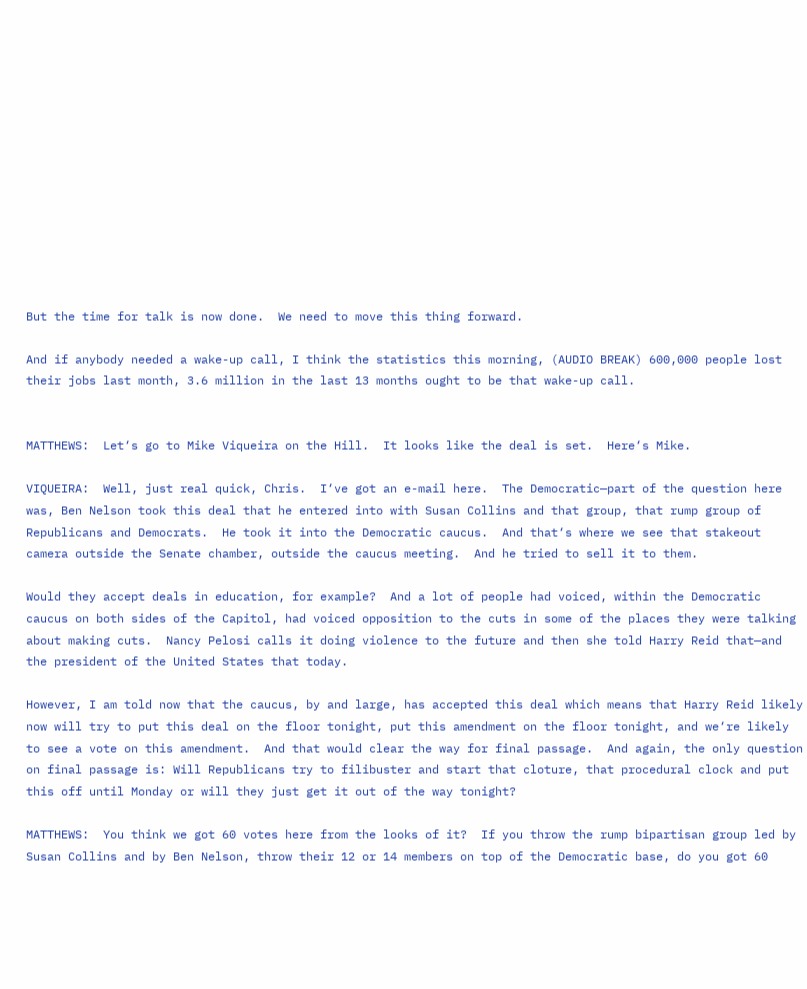But the time for talk is now done.  We need to move this thing forward.

And if anybody needed a wake-up call, I think the statistics this morning, (AUDIO BREAK) 600,000 people lost their jobs last month, 3.6 million in the last 13 months ought to be that wake-up call.


MATTHEWS:  Let‘s go to Mike Viqueira on the Hill.  It looks like the deal is set.  Here‘s Mike.

VIQUEIRA:  Well, just real quick, Chris.  I‘ve got an e-mail here.  The Democratic—part of the question here was, Ben Nelson took this deal that he entered into with Susan Collins and that group, that rump group of Republicans and Democrats.  He took it into the Democratic caucus.  And that‘s where we see that stakeout camera outside the Senate chamber, outside the caucus meeting.  And he tried to sell it to them.

Would they accept deals in education, for example?  And a lot of people had voiced, within the Democratic caucus on both sides of the Capitol, had voiced opposition to the cuts in some of the places they were talking about making cuts.  Nancy Pelosi calls it doing violence to the future and then she told Harry Reid that—and the president of the United States that today.

However, I am told now that the caucus, by and large, has accepted this deal which means that Harry Reid likely now will try to put this deal on the floor tonight, put this amendment on the floor tonight, and we‘re likely to see a vote on this amendment.  And that would clear the way for final passage.  And again, the only question on final passage is: Will Republicans try to filibuster and start that cloture, that procedural clock and put this off until Monday or will they just get it out of the way tonight?

MATTHEWS:  You think we got 60 votes here from the looks of it?  If you throw the rump bipartisan group led by Susan Collins and by Ben Nelson, throw their 12 or 14 members on top of the Democratic base, do you got 60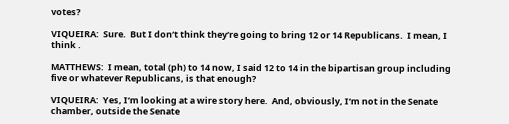votes?

VIQUEIRA:  Sure.  But I don‘t think they‘re going to bring 12 or 14 Republicans.  I mean, I think .

MATTHEWS:  I mean, total (ph) to 14 now, I said 12 to 14 in the bipartisan group including five or whatever Republicans, is that enough?

VIQUEIRA:  Yes, I‘m looking at a wire story here.  And, obviously, I‘m not in the Senate chamber, outside the Senate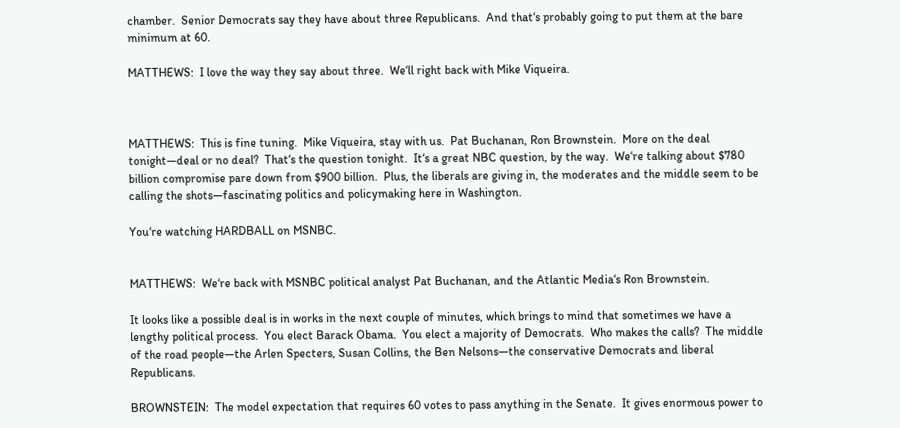chamber.  Senior Democrats say they have about three Republicans.  And that‘s probably going to put them at the bare minimum at 60.

MATTHEWS:  I love the way they say about three.  We‘ll right back with Mike Viqueira.



MATTHEWS:  This is fine tuning.  Mike Viqueira, stay with us.  Pat Buchanan, Ron Brownstein.  More on the deal tonight—deal or no deal?  That‘s the question tonight.  It‘s a great NBC question, by the way.  We‘re talking about $780 billion compromise pare down from $900 billion.  Plus, the liberals are giving in, the moderates and the middle seem to be calling the shots—fascinating politics and policymaking here in Washington.

You‘re watching HARDBALL on MSNBC.


MATTHEWS:  We‘re back with MSNBC political analyst Pat Buchanan, and the Atlantic Media‘s Ron Brownstein.

It looks like a possible deal is in works in the next couple of minutes, which brings to mind that sometimes we have a lengthy political process.  You elect Barack Obama.  You elect a majority of Democrats.  Who makes the calls?  The middle of the road people—the Arlen Specters, Susan Collins, the Ben Nelsons—the conservative Democrats and liberal Republicans.

BROWNSTEIN:  The model expectation that requires 60 votes to pass anything in the Senate.  It gives enormous power to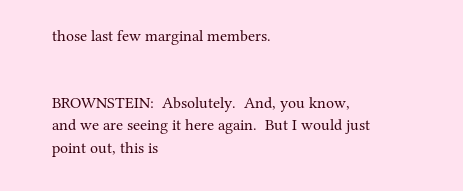those last few marginal members.


BROWNSTEIN:  Absolutely.  And, you know, and we are seeing it here again.  But I would just point out, this is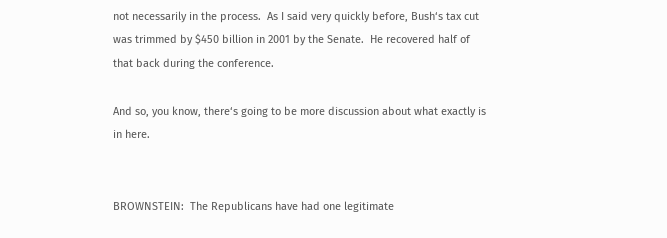not necessarily in the process.  As I said very quickly before, Bush‘s tax cut was trimmed by $450 billion in 2001 by the Senate.  He recovered half of that back during the conference.

And so, you know, there‘s going to be more discussion about what exactly is in here.


BROWNSTEIN:  The Republicans have had one legitimate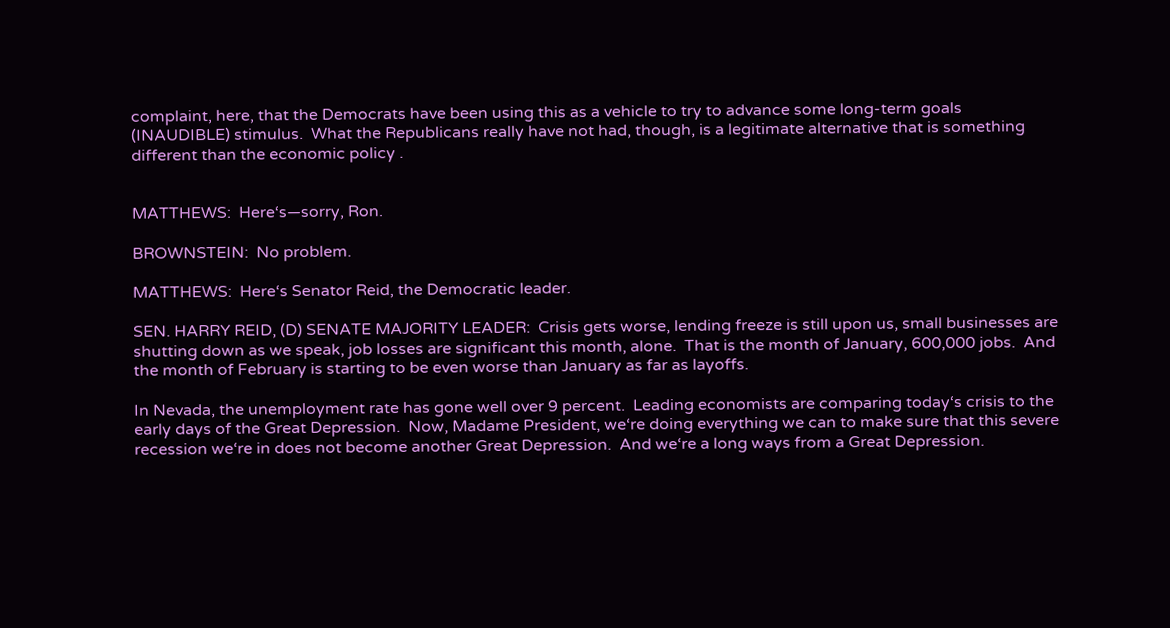complaint, here, that the Democrats have been using this as a vehicle to try to advance some long-term goals (INAUDIBLE) stimulus.  What the Republicans really have not had, though, is a legitimate alternative that is something different than the economic policy .


MATTHEWS:  Here‘s—sorry, Ron.

BROWNSTEIN:  No problem.

MATTHEWS:  Here‘s Senator Reid, the Democratic leader.

SEN. HARRY REID, (D) SENATE MAJORITY LEADER:  Crisis gets worse, lending freeze is still upon us, small businesses are shutting down as we speak, job losses are significant this month, alone.  That is the month of January, 600,000 jobs.  And the month of February is starting to be even worse than January as far as layoffs.

In Nevada, the unemployment rate has gone well over 9 percent.  Leading economists are comparing today‘s crisis to the early days of the Great Depression.  Now, Madame President, we‘re doing everything we can to make sure that this severe recession we‘re in does not become another Great Depression.  And we‘re a long ways from a Great Depression.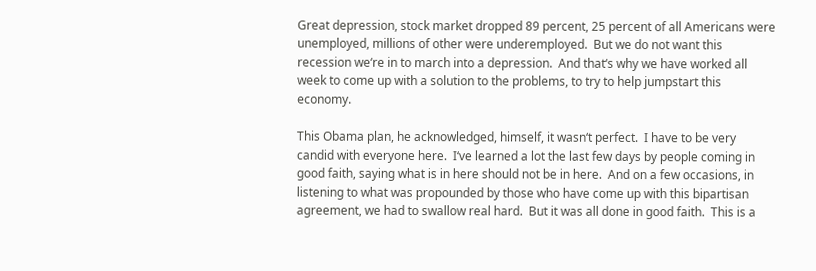Great depression, stock market dropped 89 percent, 25 percent of all Americans were unemployed, millions of other were underemployed.  But we do not want this recession we‘re in to march into a depression.  And that‘s why we have worked all week to come up with a solution to the problems, to try to help jumpstart this economy.

This Obama plan, he acknowledged, himself, it wasn‘t perfect.  I have to be very candid with everyone here.  I‘ve learned a lot the last few days by people coming in good faith, saying what is in here should not be in here.  And on a few occasions, in listening to what was propounded by those who have come up with this bipartisan agreement, we had to swallow real hard.  But it was all done in good faith.  This is a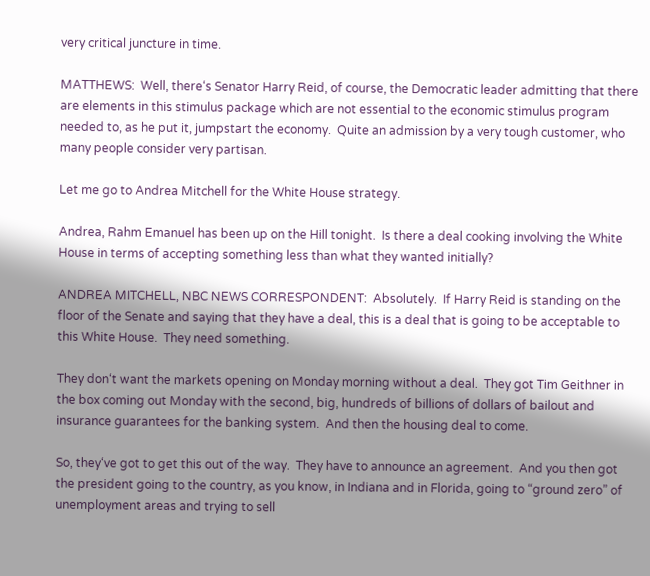very critical juncture in time.

MATTHEWS:  Well, there‘s Senator Harry Reid, of course, the Democratic leader admitting that there are elements in this stimulus package which are not essential to the economic stimulus program needed to, as he put it, jumpstart the economy.  Quite an admission by a very tough customer, who many people consider very partisan.

Let me go to Andrea Mitchell for the White House strategy.

Andrea, Rahm Emanuel has been up on the Hill tonight.  Is there a deal cooking involving the White House in terms of accepting something less than what they wanted initially?

ANDREA MITCHELL, NBC NEWS CORRESPONDENT:  Absolutely.  If Harry Reid is standing on the floor of the Senate and saying that they have a deal, this is a deal that is going to be acceptable to this White House.  They need something.

They don‘t want the markets opening on Monday morning without a deal.  They got Tim Geithner in the box coming out Monday with the second, big, hundreds of billions of dollars of bailout and insurance guarantees for the banking system.  And then the housing deal to come.

So, they‘ve got to get this out of the way.  They have to announce an agreement.  And you then got the president going to the country, as you know, in Indiana and in Florida, going to “ground zero” of unemployment areas and trying to sell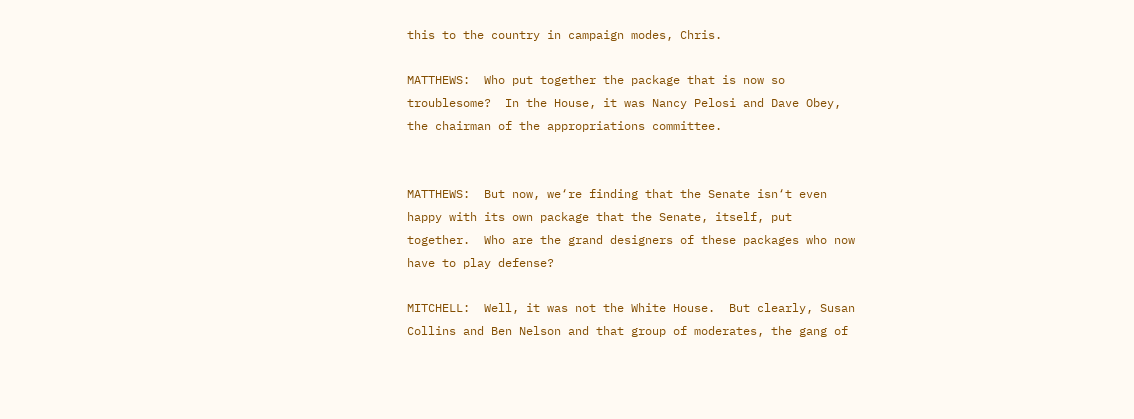this to the country in campaign modes, Chris.

MATTHEWS:  Who put together the package that is now so troublesome?  In the House, it was Nancy Pelosi and Dave Obey, the chairman of the appropriations committee.


MATTHEWS:  But now, we‘re finding that the Senate isn‘t even happy with its own package that the Senate, itself, put together.  Who are the grand designers of these packages who now have to play defense?

MITCHELL:  Well, it was not the White House.  But clearly, Susan Collins and Ben Nelson and that group of moderates, the gang of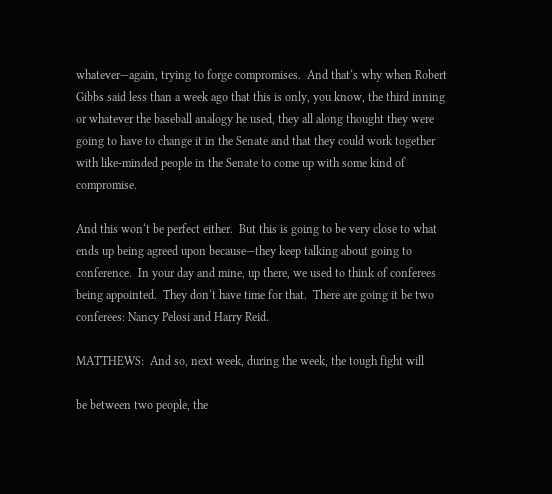whatever—again, trying to forge compromises.  And that‘s why when Robert Gibbs said less than a week ago that this is only, you know, the third inning or whatever the baseball analogy he used, they all along thought they were going to have to change it in the Senate and that they could work together with like-minded people in the Senate to come up with some kind of compromise.

And this won‘t be perfect either.  But this is going to be very close to what ends up being agreed upon because—they keep talking about going to conference.  In your day and mine, up there, we used to think of conferees being appointed.  They don‘t have time for that.  There are going it be two conferees: Nancy Pelosi and Harry Reid.

MATTHEWS:  And so, next week, during the week, the tough fight will

be between two people, the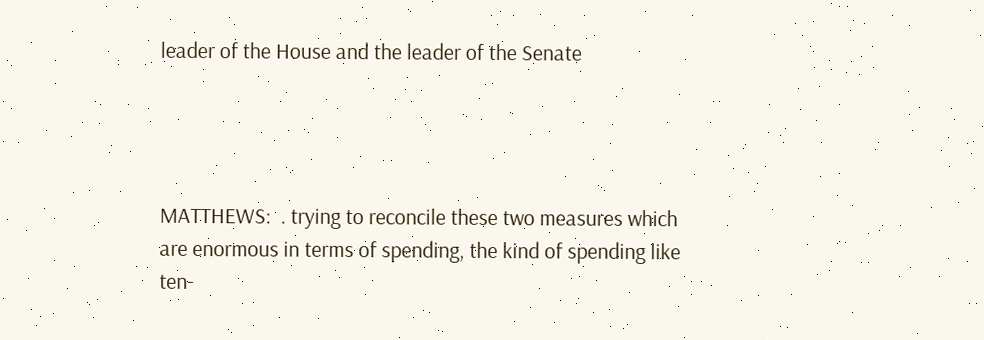leader of the House and the leader of the Senate




MATTHEWS:  . trying to reconcile these two measures which are enormous in terms of spending, the kind of spending like ten-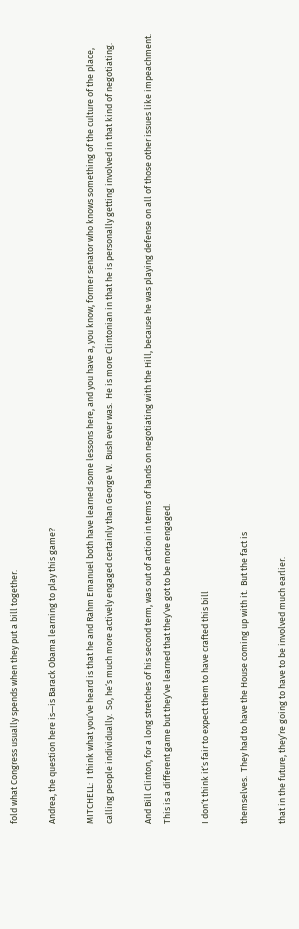fold what Congress usually spends when they put a bill together.

Andrea, the question here is—is Barack Obama learning to play this game?

MITCHELL:  I think what you‘ve heard is that he and Rahm Emanuel both have learned some lessons here, and you have a, you know, former senator who knows something of the culture of the place, calling people individually.  So, he‘s much more actively engaged certainly than George W.  Bush ever was.  He is more Clintonian in that he is personally getting involved in that kind of negotiating.

And Bill Clinton, for a long stretches of his second term, was out of action in terms of hands on negotiating with the Hill, because he was playing defense on all of those other issues like impeachment.  This is a different game but they‘ve learned that they‘ve got to be more engaged.

I don‘t think it‘s fair to expect them to have crafted this bill

themselves.  They had to have the House coming up with it.  But the fact is

that in the future, they‘re going to have to be involved much earlier.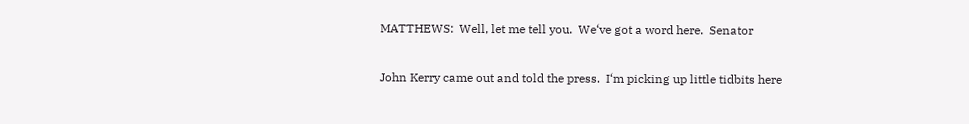MATTHEWS:  Well, let me tell you.  We‘ve got a word here.  Senator

John Kerry came out and told the press.  I‘m picking up little tidbits here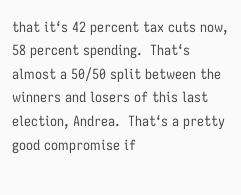that it‘s 42 percent tax cuts now, 58 percent spending.  That‘s almost a 50/50 split between the winners and losers of this last election, Andrea.  That‘s a pretty good compromise if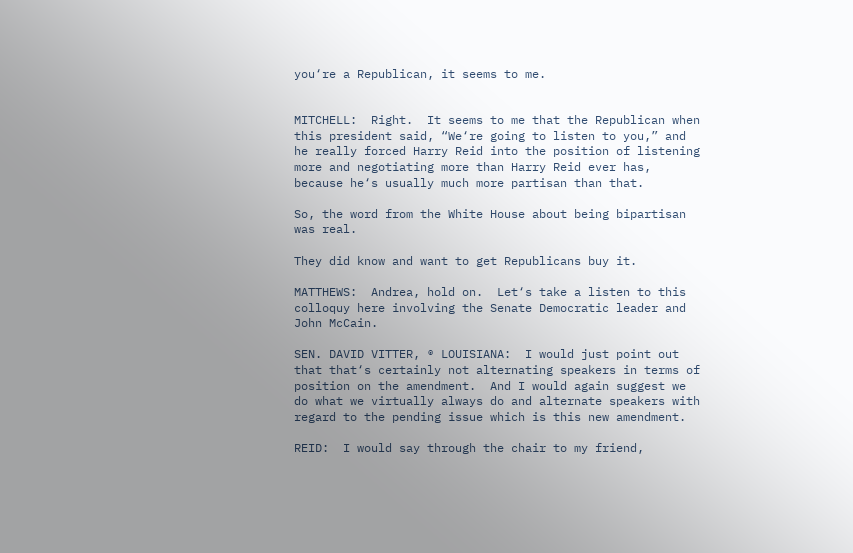you‘re a Republican, it seems to me.


MITCHELL:  Right.  It seems to me that the Republican when this president said, “We‘re going to listen to you,” and he really forced Harry Reid into the position of listening more and negotiating more than Harry Reid ever has, because he‘s usually much more partisan than that.

So, the word from the White House about being bipartisan was real.

They did know and want to get Republicans buy it.

MATTHEWS:  Andrea, hold on.  Let‘s take a listen to this colloquy here involving the Senate Democratic leader and John McCain.

SEN. DAVID VITTER, ® LOUISIANA:  I would just point out that that‘s certainly not alternating speakers in terms of position on the amendment.  And I would again suggest we do what we virtually always do and alternate speakers with regard to the pending issue which is this new amendment.

REID:  I would say through the chair to my friend,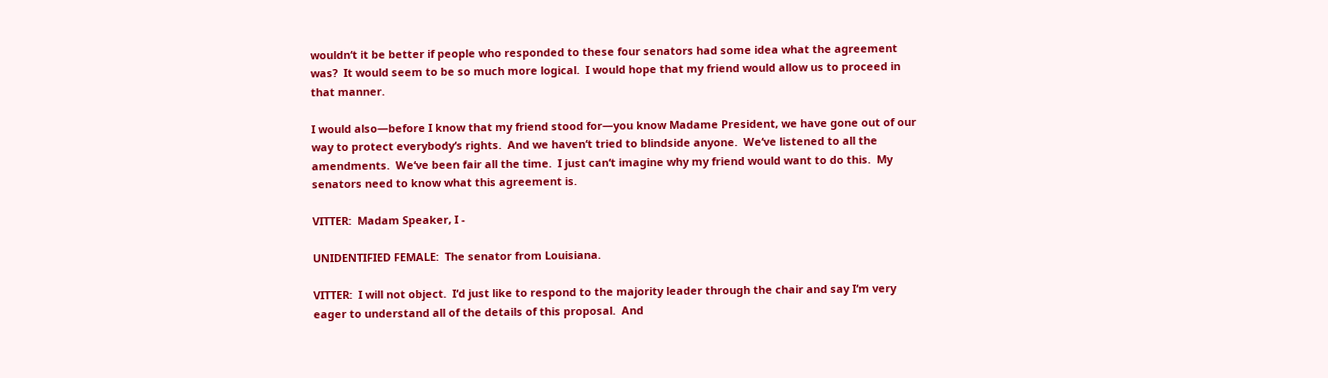wouldn‘t it be better if people who responded to these four senators had some idea what the agreement was?  It would seem to be so much more logical.  I would hope that my friend would allow us to proceed in that manner.

I would also—before I know that my friend stood for—you know Madame President, we have gone out of our way to protect everybody‘s rights.  And we haven‘t tried to blindside anyone.  We‘ve listened to all the amendments.  We‘ve been fair all the time.  I just can‘t imagine why my friend would want to do this.  My senators need to know what this agreement is.

VITTER:  Madam Speaker, I -

UNIDENTIFIED FEMALE:  The senator from Louisiana.

VITTER:  I will not object.  I‘d just like to respond to the majority leader through the chair and say I‘m very eager to understand all of the details of this proposal.  And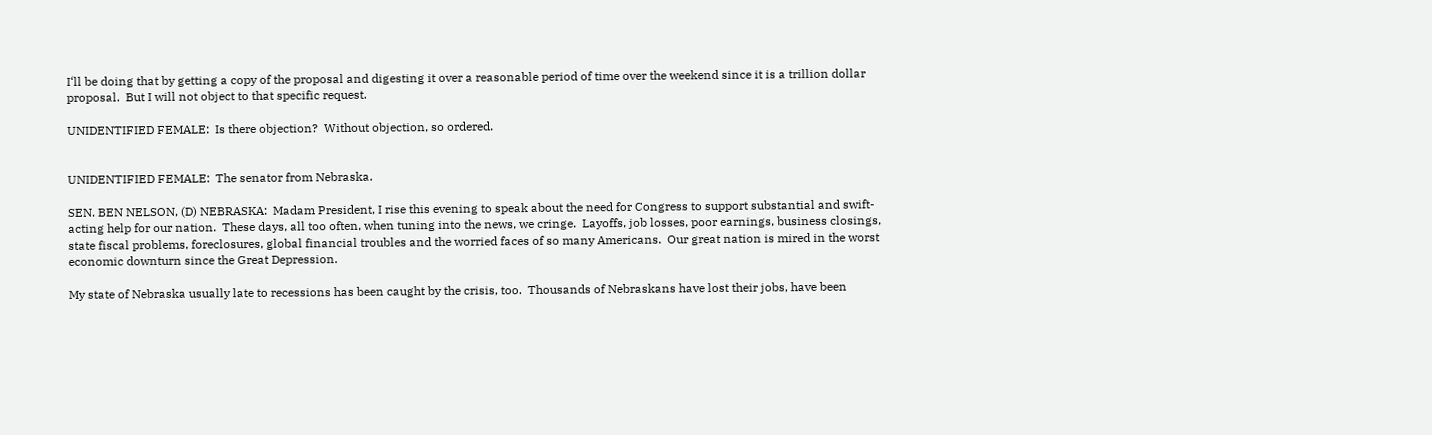I‘ll be doing that by getting a copy of the proposal and digesting it over a reasonable period of time over the weekend since it is a trillion dollar proposal.  But I will not object to that specific request.

UNIDENTIFIED FEMALE:  Is there objection?  Without objection, so ordered.


UNIDENTIFIED FEMALE:  The senator from Nebraska.

SEN. BEN NELSON, (D) NEBRASKA:  Madam President, I rise this evening to speak about the need for Congress to support substantial and swift-acting help for our nation.  These days, all too often, when tuning into the news, we cringe.  Layoffs, job losses, poor earnings, business closings, state fiscal problems, foreclosures, global financial troubles and the worried faces of so many Americans.  Our great nation is mired in the worst economic downturn since the Great Depression.

My state of Nebraska usually late to recessions has been caught by the crisis, too.  Thousands of Nebraskans have lost their jobs, have been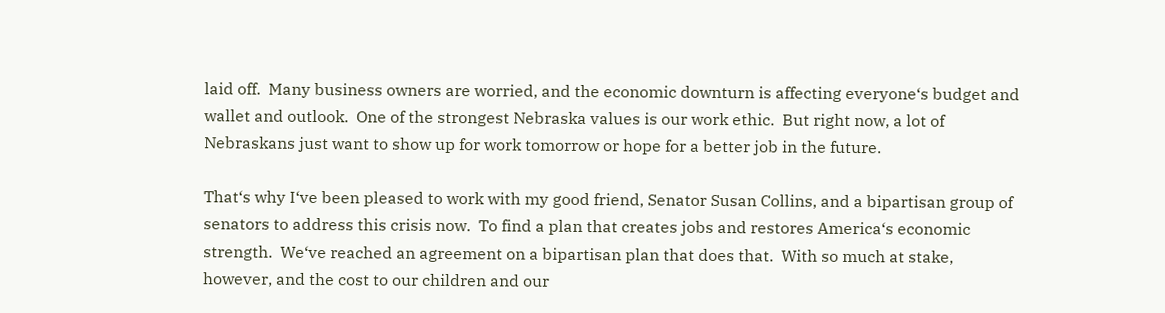laid off.  Many business owners are worried, and the economic downturn is affecting everyone‘s budget and wallet and outlook.  One of the strongest Nebraska values is our work ethic.  But right now, a lot of Nebraskans just want to show up for work tomorrow or hope for a better job in the future.

That‘s why I‘ve been pleased to work with my good friend, Senator Susan Collins, and a bipartisan group of senators to address this crisis now.  To find a plan that creates jobs and restores America‘s economic strength.  We‘ve reached an agreement on a bipartisan plan that does that.  With so much at stake, however, and the cost to our children and our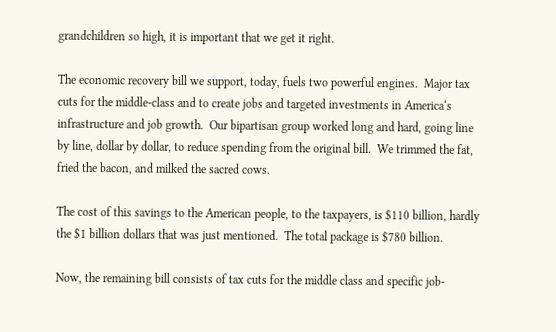grandchildren so high, it is important that we get it right.

The economic recovery bill we support, today, fuels two powerful engines.  Major tax cuts for the middle-class and to create jobs and targeted investments in America‘s infrastructure and job growth.  Our bipartisan group worked long and hard, going line by line, dollar by dollar, to reduce spending from the original bill.  We trimmed the fat, fried the bacon, and milked the sacred cows.

The cost of this savings to the American people, to the taxpayers, is $110 billion, hardly the $1 billion dollars that was just mentioned.  The total package is $780 billion.

Now, the remaining bill consists of tax cuts for the middle class and specific job-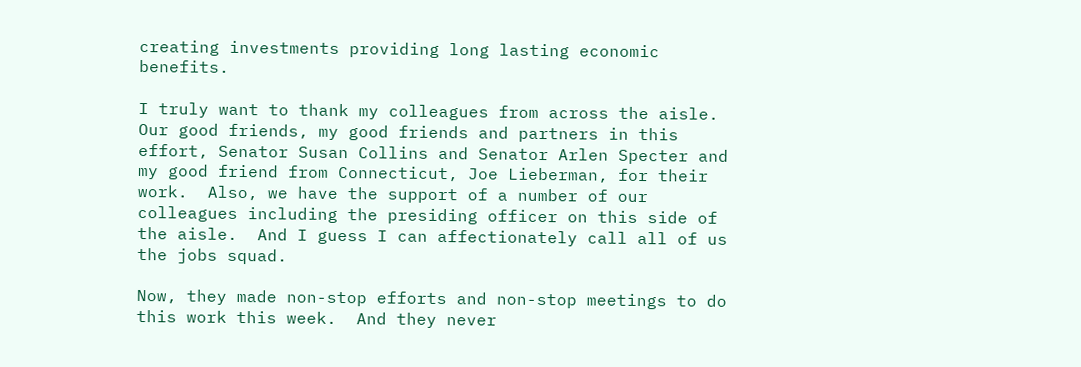creating investments providing long lasting economic benefits.

I truly want to thank my colleagues from across the aisle.  Our good friends, my good friends and partners in this effort, Senator Susan Collins and Senator Arlen Specter and my good friend from Connecticut, Joe Lieberman, for their work.  Also, we have the support of a number of our colleagues including the presiding officer on this side of the aisle.  And I guess I can affectionately call all of us the jobs squad.

Now, they made non-stop efforts and non-stop meetings to do this work this week.  And they never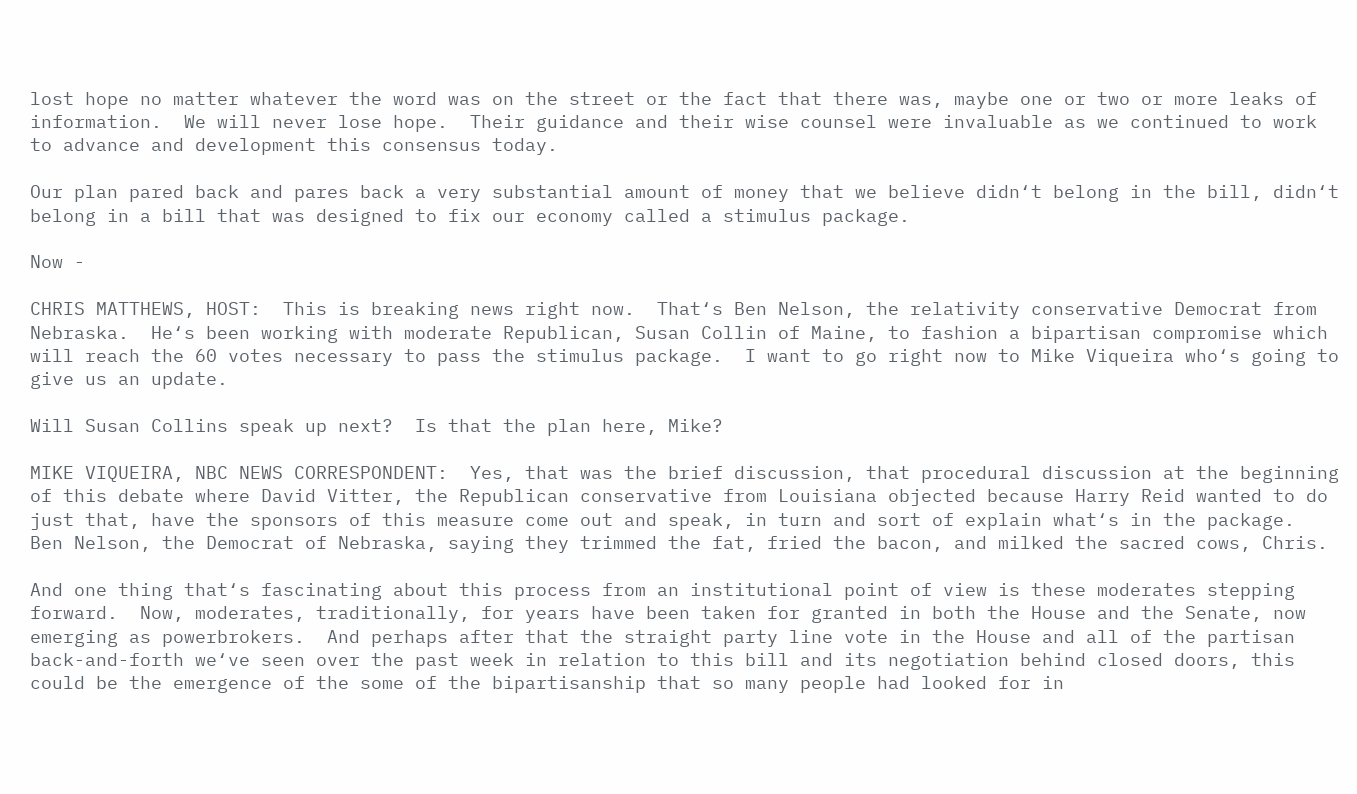lost hope no matter whatever the word was on the street or the fact that there was, maybe one or two or more leaks of information.  We will never lose hope.  Their guidance and their wise counsel were invaluable as we continued to work to advance and development this consensus today.

Our plan pared back and pares back a very substantial amount of money that we believe didn‘t belong in the bill, didn‘t belong in a bill that was designed to fix our economy called a stimulus package.

Now -

CHRIS MATTHEWS, HOST:  This is breaking news right now.  That‘s Ben Nelson, the relativity conservative Democrat from Nebraska.  He‘s been working with moderate Republican, Susan Collin of Maine, to fashion a bipartisan compromise which will reach the 60 votes necessary to pass the stimulus package.  I want to go right now to Mike Viqueira who‘s going to give us an update.

Will Susan Collins speak up next?  Is that the plan here, Mike?

MIKE VIQUEIRA, NBC NEWS CORRESPONDENT:  Yes, that was the brief discussion, that procedural discussion at the beginning of this debate where David Vitter, the Republican conservative from Louisiana objected because Harry Reid wanted to do just that, have the sponsors of this measure come out and speak, in turn and sort of explain what‘s in the package.  Ben Nelson, the Democrat of Nebraska, saying they trimmed the fat, fried the bacon, and milked the sacred cows, Chris.

And one thing that‘s fascinating about this process from an institutional point of view is these moderates stepping forward.  Now, moderates, traditionally, for years have been taken for granted in both the House and the Senate, now emerging as powerbrokers.  And perhaps after that the straight party line vote in the House and all of the partisan back-and-forth we‘ve seen over the past week in relation to this bill and its negotiation behind closed doors, this could be the emergence of the some of the bipartisanship that so many people had looked for in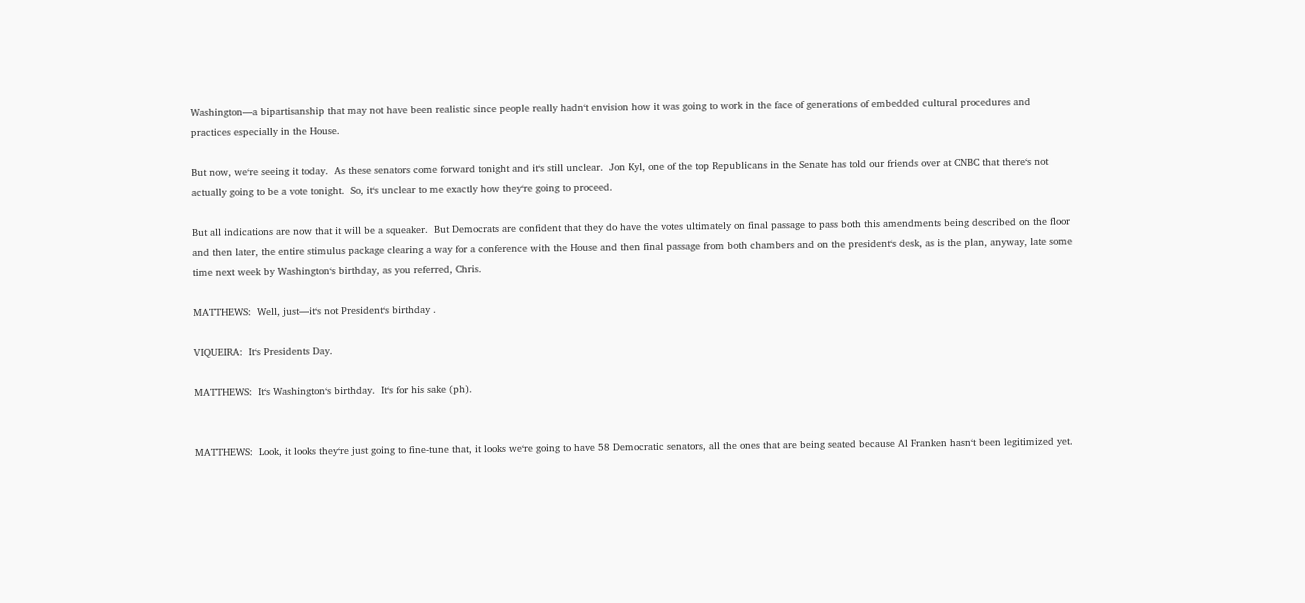Washington—a bipartisanship that may not have been realistic since people really hadn‘t envision how it was going to work in the face of generations of embedded cultural procedures and practices especially in the House.

But now, we‘re seeing it today.  As these senators come forward tonight and it‘s still unclear.  Jon Kyl, one of the top Republicans in the Senate has told our friends over at CNBC that there‘s not actually going to be a vote tonight.  So, it‘s unclear to me exactly how they‘re going to proceed.

But all indications are now that it will be a squeaker.  But Democrats are confident that they do have the votes ultimately on final passage to pass both this amendments being described on the floor and then later, the entire stimulus package clearing a way for a conference with the House and then final passage from both chambers and on the president‘s desk, as is the plan, anyway, late some time next week by Washington‘s birthday, as you referred, Chris.

MATTHEWS:  Well, just—it‘s not President‘s birthday .

VIQUEIRA:  It‘s Presidents Day.

MATTHEWS:  It‘s Washington‘s birthday.  It‘s for his sake (ph).


MATTHEWS:  Look, it looks they‘re just going to fine-tune that, it looks we‘re going to have 58 Democratic senators, all the ones that are being seated because Al Franken hasn‘t been legitimized yet.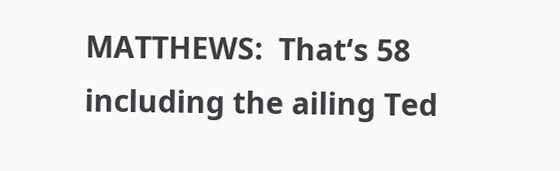MATTHEWS:  That‘s 58 including the ailing Ted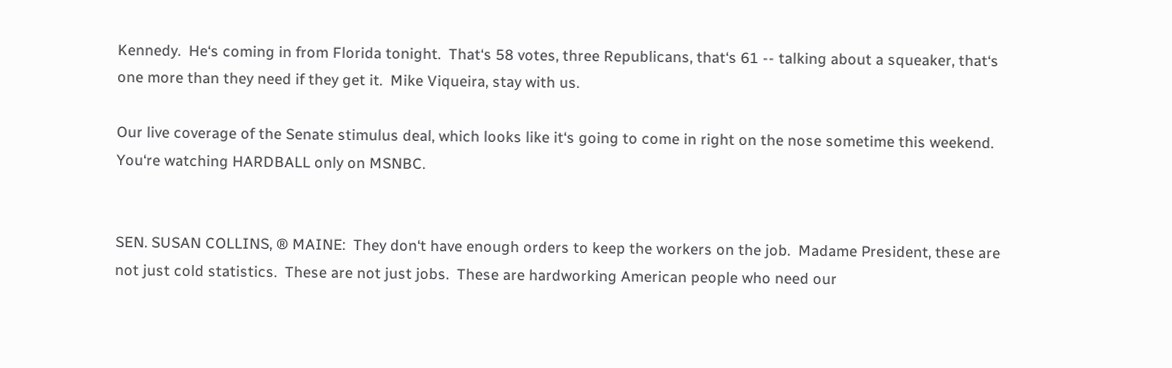Kennedy.  He‘s coming in from Florida tonight.  That‘s 58 votes, three Republicans, that‘s 61 -- talking about a squeaker, that‘s one more than they need if they get it.  Mike Viqueira, stay with us.

Our live coverage of the Senate stimulus deal, which looks like it‘s going to come in right on the nose sometime this weekend.  You‘re watching HARDBALL only on MSNBC.


SEN. SUSAN COLLINS, ® MAINE:  They don‘t have enough orders to keep the workers on the job.  Madame President, these are not just cold statistics.  These are not just jobs.  These are hardworking American people who need our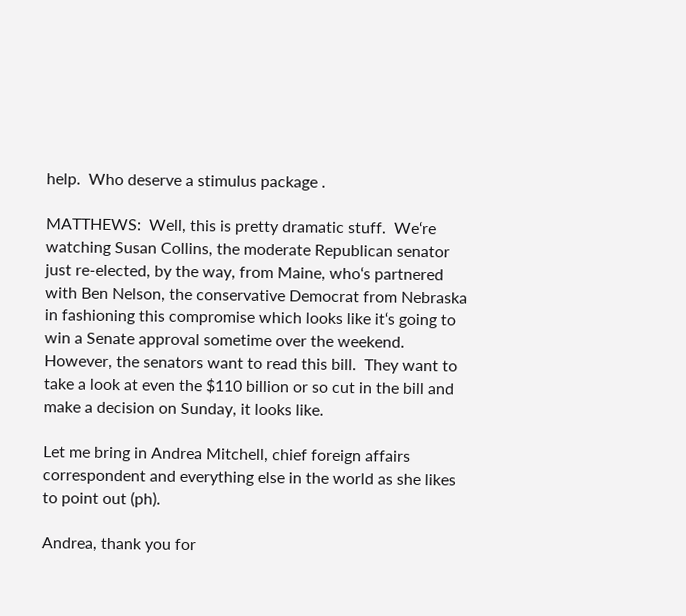help.  Who deserve a stimulus package .

MATTHEWS:  Well, this is pretty dramatic stuff.  We‘re watching Susan Collins, the moderate Republican senator just re-elected, by the way, from Maine, who‘s partnered with Ben Nelson, the conservative Democrat from Nebraska in fashioning this compromise which looks like it‘s going to win a Senate approval sometime over the weekend.  However, the senators want to read this bill.  They want to take a look at even the $110 billion or so cut in the bill and make a decision on Sunday, it looks like.

Let me bring in Andrea Mitchell, chief foreign affairs correspondent and everything else in the world as she likes to point out (ph).

Andrea, thank you for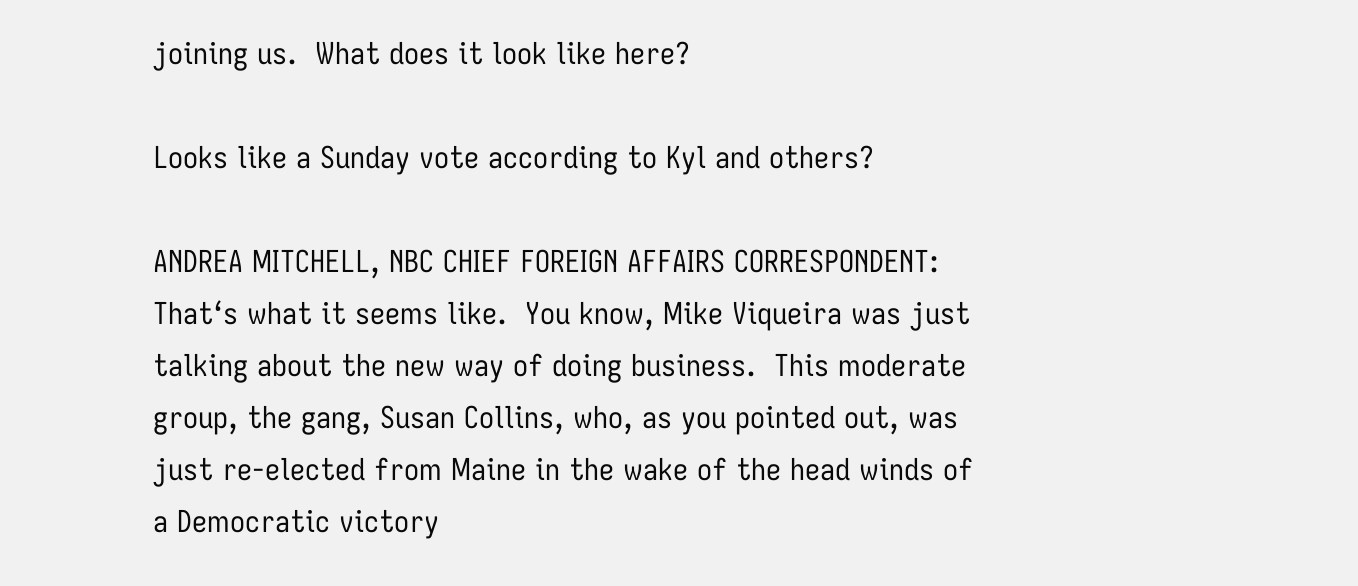joining us.  What does it look like here?

Looks like a Sunday vote according to Kyl and others?

ANDREA MITCHELL, NBC CHIEF FOREIGN AFFAIRS CORRESPONDENT:  That‘s what it seems like.  You know, Mike Viqueira was just talking about the new way of doing business.  This moderate group, the gang, Susan Collins, who, as you pointed out, was just re-elected from Maine in the wake of the head winds of a Democratic victory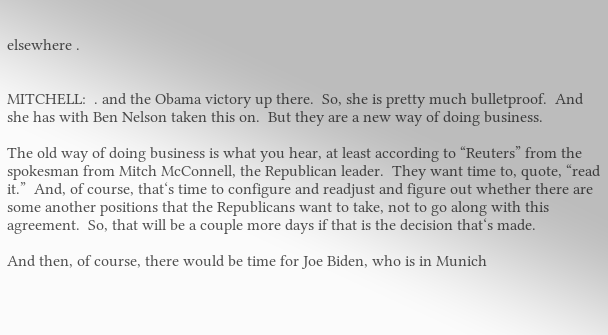elsewhere .


MITCHELL:  . and the Obama victory up there.  So, she is pretty much bulletproof.  And she has with Ben Nelson taken this on.  But they are a new way of doing business.

The old way of doing business is what you hear, at least according to “Reuters” from the spokesman from Mitch McConnell, the Republican leader.  They want time to, quote, “read it.”  And, of course, that‘s time to configure and readjust and figure out whether there are some another positions that the Republicans want to take, not to go along with this agreement.  So, that will be a couple more days if that is the decision that‘s made.

And then, of course, there would be time for Joe Biden, who is in Munich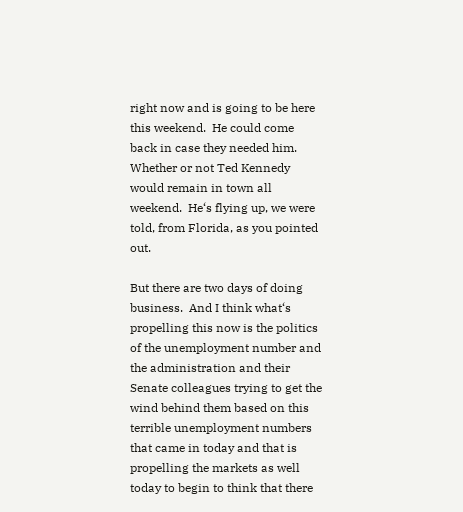right now and is going to be here this weekend.  He could come back in case they needed him.  Whether or not Ted Kennedy would remain in town all weekend.  He‘s flying up, we were told, from Florida, as you pointed out.

But there are two days of doing business.  And I think what‘s propelling this now is the politics of the unemployment number and the administration and their Senate colleagues trying to get the wind behind them based on this terrible unemployment numbers that came in today and that is propelling the markets as well today to begin to think that there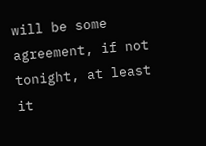will be some agreement, if not tonight, at least it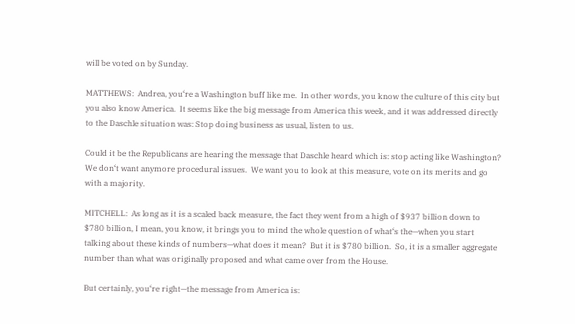will be voted on by Sunday.

MATTHEWS:  Andrea, you‘re a Washington buff like me.  In other words, you know the culture of this city but you also know America.  It seems like the big message from America this week, and it was addressed directly to the Daschle situation was: Stop doing business as usual, listen to us.

Could it be the Republicans are hearing the message that Daschle heard which is: stop acting like Washington?  We don‘t want anymore procedural issues.  We want you to look at this measure, vote on its merits and go with a majority.

MITCHELL:  As long as it is a scaled back measure, the fact they went from a high of $937 billion down to $780 billion, I mean, you know, it brings you to mind the whole question of what‘s the—when you start talking about these kinds of numbers—what does it mean?  But it is $780 billion.  So, it is a smaller aggregate number than what was originally proposed and what came over from the House.

But certainly, you‘re right—the message from America is: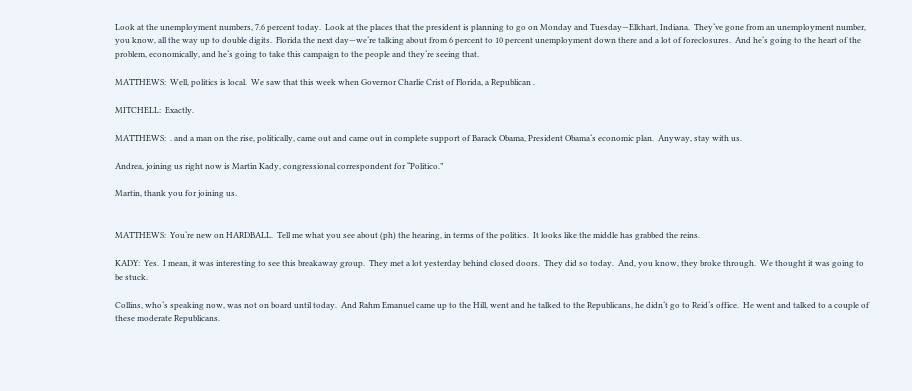Look at the unemployment numbers, 7.6 percent today.  Look at the places that the president is planning to go on Monday and Tuesday—Elkhart, Indiana.  They‘ve gone from an unemployment number, you know, all the way up to double digits.  Florida the next day—we‘re talking about from 6 percent to 10 percent unemployment down there and a lot of foreclosures.  And he‘s going to the heart of the problem, economically, and he‘s going to take this campaign to the people and they‘re seeing that.

MATTHEWS:  Well, politics is local.  We saw that this week when Governor Charlie Crist of Florida, a Republican .

MITCHELL:  Exactly.

MATTHEWS:  . and a man on the rise, politically, came out and came out in complete support of Barack Obama, President Obama‘s economic plan.  Anyway, stay with us.

Andrea, joining us right now is Martin Kady, congressional correspondent for “Politico.”

Martin, thank you for joining us.


MATTHEWS:  You‘re new on HARDBALL.  Tell me what you see about (ph) the hearing, in terms of the politics.  It looks like the middle has grabbed the reins.

KADY:  Yes.  I mean, it was interesting to see this breakaway group.  They met a lot yesterday behind closed doors.  They did so today.  And, you know, they broke through.  We thought it was going to be stuck.

Collins, who‘s speaking now, was not on board until today.  And Rahm Emanuel came up to the Hill, went and he talked to the Republicans, he didn‘t go to Reid‘s office.  He went and talked to a couple of these moderate Republicans.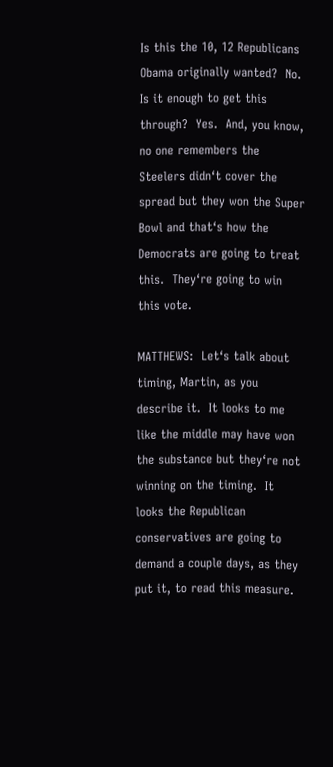Is this the 10, 12 Republicans Obama originally wanted?  No.  Is it enough to get this through?  Yes.  And, you know, no one remembers the Steelers didn‘t cover the spread but they won the Super Bowl and that‘s how the Democrats are going to treat this.  They‘re going to win this vote.

MATTHEWS:  Let‘s talk about timing, Martin, as you describe it.  It looks to me like the middle may have won the substance but they‘re not winning on the timing.  It looks the Republican conservatives are going to demand a couple days, as they put it, to read this measure.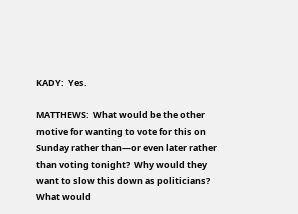KADY:  Yes.

MATTHEWS:  What would be the other motive for wanting to vote for this on Sunday rather than—or even later rather than voting tonight?  Why would they want to slow this down as politicians?  What would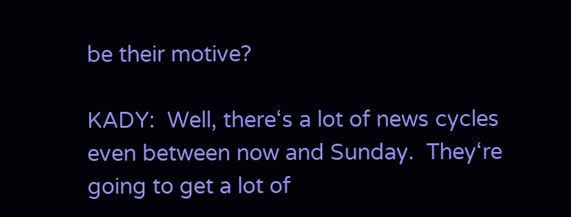be their motive?

KADY:  Well, there‘s a lot of news cycles even between now and Sunday.  They‘re going to get a lot of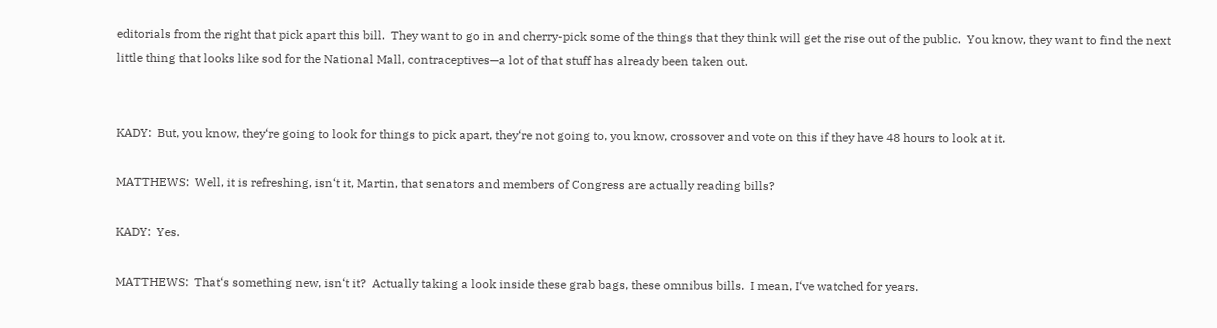editorials from the right that pick apart this bill.  They want to go in and cherry-pick some of the things that they think will get the rise out of the public.  You know, they want to find the next little thing that looks like sod for the National Mall, contraceptives—a lot of that stuff has already been taken out.


KADY:  But, you know, they‘re going to look for things to pick apart, they‘re not going to, you know, crossover and vote on this if they have 48 hours to look at it.

MATTHEWS:  Well, it is refreshing, isn‘t it, Martin, that senators and members of Congress are actually reading bills?

KADY:  Yes.

MATTHEWS:  That‘s something new, isn‘t it?  Actually taking a look inside these grab bags, these omnibus bills.  I mean, I‘ve watched for years.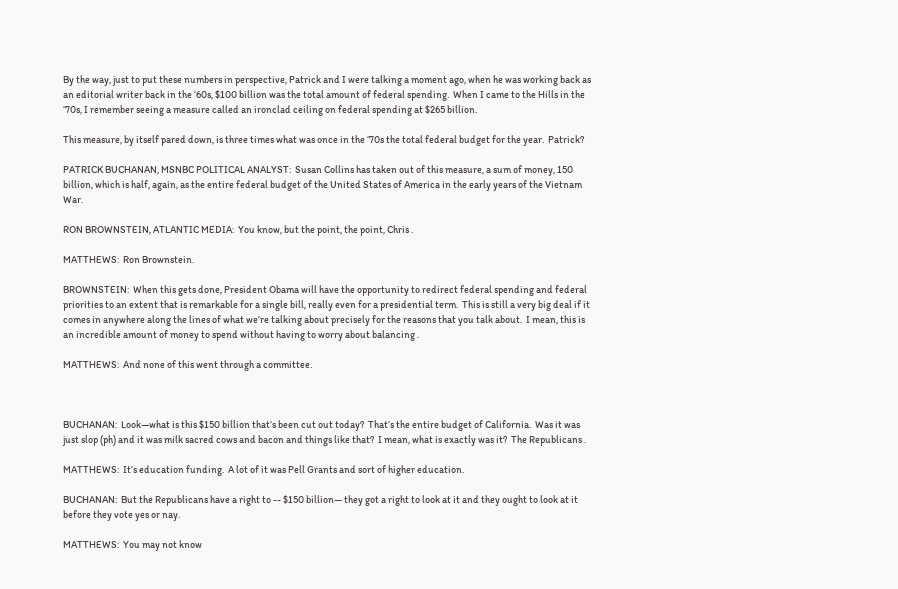By the way, just to put these numbers in perspective, Patrick and I were talking a moment ago, when he was working back as an editorial writer back in the ‘60s, $100 billion was the total amount of federal spending.  When I came to the Hills in the ‘70s, I remember seeing a measure called an ironclad ceiling on federal spending at $265 billion.

This measure, by itself pared down, is three times what was once in the ‘70s the total federal budget for the year.  Patrick?

PATRICK BUCHANAN, MSNBC POLITICAL ANALYST:  Susan Collins has taken out of this measure, a sum of money, 150 billion, which is half, again, as the entire federal budget of the United States of America in the early years of the Vietnam War.

RON BROWNSTEIN, ATLANTIC MEDIA:  You know, but the point, the point, Chris .

MATTHEWS:  Ron Brownstein.

BROWNSTEIN:  When this gets done, President Obama will have the opportunity to redirect federal spending and federal priorities to an extent that is remarkable for a single bill, really even for a presidential term.  This is still a very big deal if it comes in anywhere along the lines of what we‘re talking about precisely for the reasons that you talk about.  I mean, this is an incredible amount of money to spend without having to worry about balancing .

MATTHEWS:  And none of this went through a committee.



BUCHANAN:  Look—what is this $150 billion that‘s been cut out today?  That‘s the entire budget of California.  Was it was just slop (ph) and it was milk sacred cows and bacon and things like that?  I mean, what is exactly was it?  The Republicans .

MATTHEWS:  It‘s education funding.  A lot of it was Pell Grants and sort of higher education.

BUCHANAN:  But the Republicans have a right to -- $150 billion— they got a right to look at it and they ought to look at it before they vote yes or nay.

MATTHEWS:  You may not know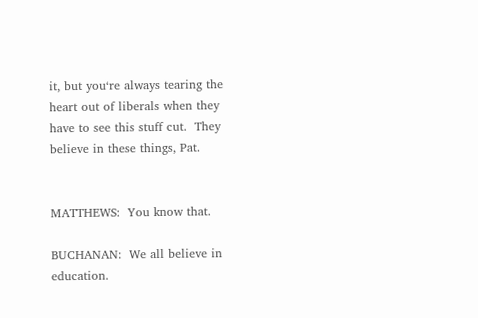it, but you‘re always tearing the heart out of liberals when they have to see this stuff cut.  They believe in these things, Pat.


MATTHEWS:  You know that.

BUCHANAN:  We all believe in education.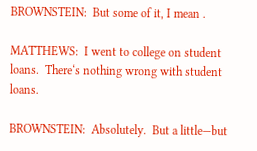BROWNSTEIN:  But some of it, I mean .

MATTHEWS:  I went to college on student loans.  There‘s nothing wrong with student loans.

BROWNSTEIN:  Absolutely.  But a little—but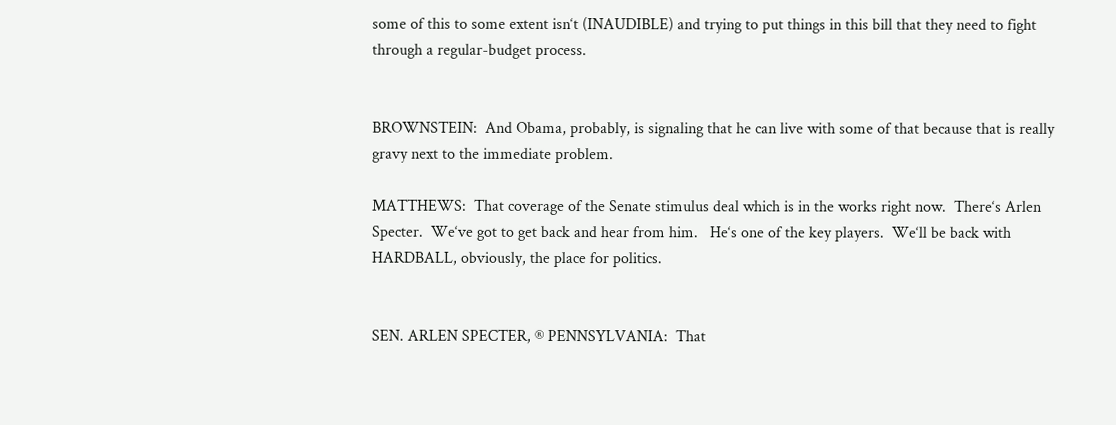some of this to some extent isn‘t (INAUDIBLE) and trying to put things in this bill that they need to fight through a regular-budget process.


BROWNSTEIN:  And Obama, probably, is signaling that he can live with some of that because that is really gravy next to the immediate problem.

MATTHEWS:  That coverage of the Senate stimulus deal which is in the works right now.  There‘s Arlen Specter.  We‘ve got to get back and hear from him.   He‘s one of the key players.  We‘ll be back with HARDBALL, obviously, the place for politics.


SEN. ARLEN SPECTER, ® PENNSYLVANIA:  That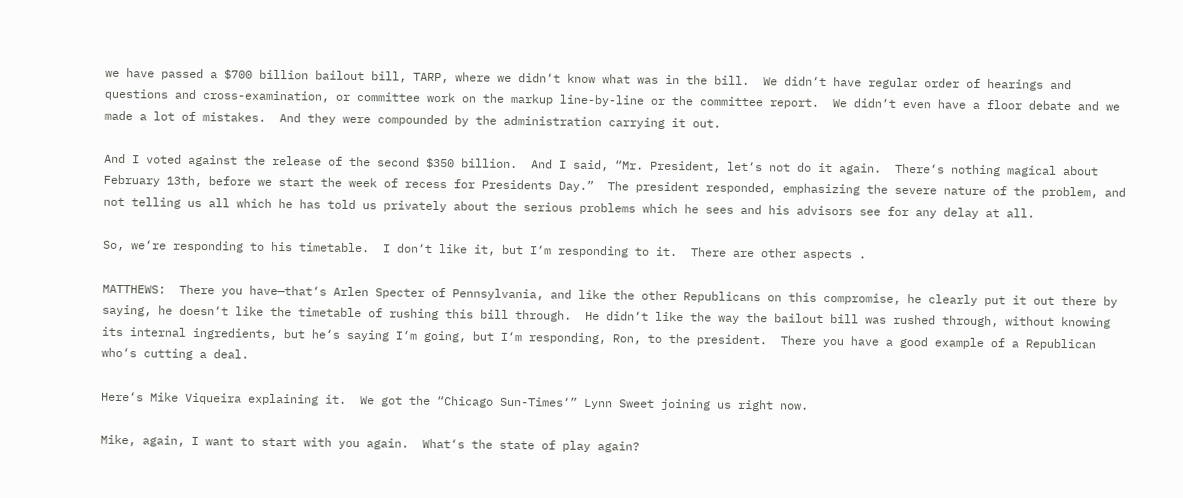we have passed a $700 billion bailout bill, TARP, where we didn‘t know what was in the bill.  We didn‘t have regular order of hearings and questions and cross-examination, or committee work on the markup line-by-line or the committee report.  We didn‘t even have a floor debate and we made a lot of mistakes.  And they were compounded by the administration carrying it out.

And I voted against the release of the second $350 billion.  And I said, “Mr. President, let‘s not do it again.  There‘s nothing magical about February 13th, before we start the week of recess for Presidents Day.”  The president responded, emphasizing the severe nature of the problem, and not telling us all which he has told us privately about the serious problems which he sees and his advisors see for any delay at all.

So, we‘re responding to his timetable.  I don‘t like it, but I‘m responding to it.  There are other aspects .

MATTHEWS:  There you have—that‘s Arlen Specter of Pennsylvania, and like the other Republicans on this compromise, he clearly put it out there by saying, he doesn‘t like the timetable of rushing this bill through.  He didn‘t like the way the bailout bill was rushed through, without knowing its internal ingredients, but he‘s saying I‘m going, but I‘m responding, Ron, to the president.  There you have a good example of a Republican who‘s cutting a deal.

Here‘s Mike Viqueira explaining it.  We got the “Chicago Sun-Times‘” Lynn Sweet joining us right now.

Mike, again, I want to start with you again.  What‘s the state of play again?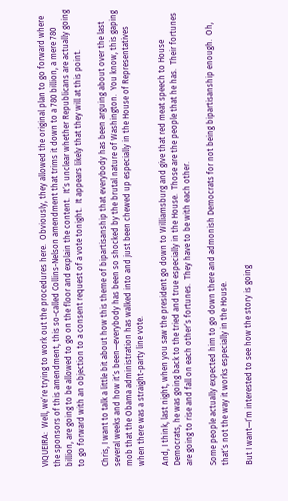VIQUEIRA:  Well, we‘re trying to work out the procedures here.  Obviously, they allowed the original plan to go forward where the sponsors of this amendment, this so-called Collins-Nelson amendment that trims it down to a 780 billion, a mere 780 billion, are going to be allowed to go on the floor and explain the content.  It‘s unclear whether Republicans are actually going to go forward with an objection to a consent request of a vote tonight.  It appears likely that they will at this point.

Chris, I want to talk a little bit about how this theme of bipartisanship that everybody has been arguing about over the last several weeks and how it‘s been—everybody has been so shocked by the brutal nature of Washington.  You know, this gaping mob that the Obama administration has walked into and just been chewed up especially in the House of Representatives when there was a straight-party line vote.

And, I think, last night, when you saw the president go down to Williamsburg and give that red meat speech to House Democrats, he was going back to the tried and true especially in the House.  Those are the people that he has.  Their fortunes are going to rise and fall on each other‘s fortunes.  They have to be with each other.

Some people actually expected him to go down there and admonish Democrats for not being bipartisanship enough.  Oh, that‘s not the way it works especially in the House.

But I want—I‘m interested to see how the story is going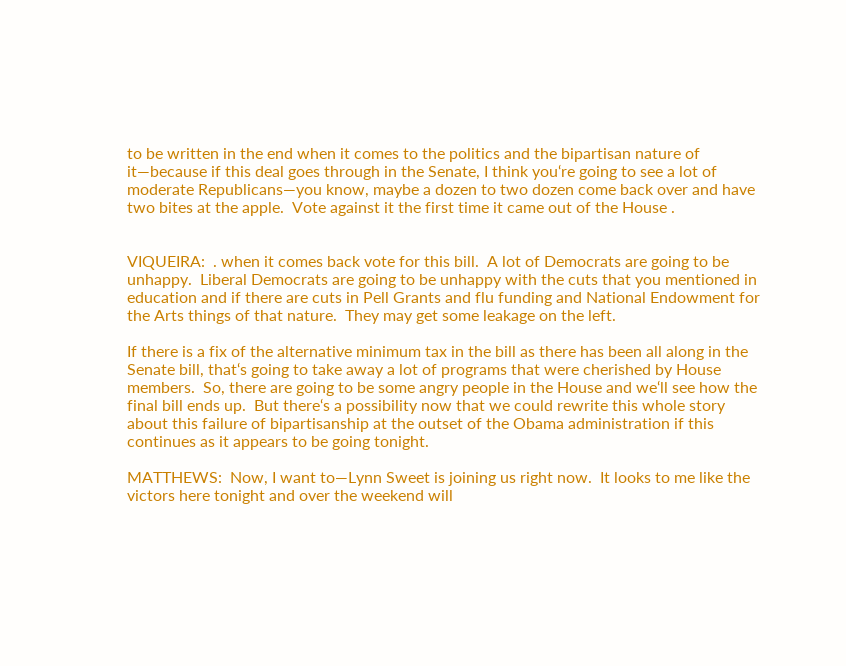to be written in the end when it comes to the politics and the bipartisan nature of it—because if this deal goes through in the Senate, I think you‘re going to see a lot of moderate Republicans—you know, maybe a dozen to two dozen come back over and have two bites at the apple.  Vote against it the first time it came out of the House .


VIQUEIRA:  . when it comes back vote for this bill.  A lot of Democrats are going to be unhappy.  Liberal Democrats are going to be unhappy with the cuts that you mentioned in education and if there are cuts in Pell Grants and flu funding and National Endowment for the Arts things of that nature.  They may get some leakage on the left.

If there is a fix of the alternative minimum tax in the bill as there has been all along in the Senate bill, that‘s going to take away a lot of programs that were cherished by House members.  So, there are going to be some angry people in the House and we‘ll see how the final bill ends up.  But there‘s a possibility now that we could rewrite this whole story about this failure of bipartisanship at the outset of the Obama administration if this continues as it appears to be going tonight.

MATTHEWS:  Now, I want to—Lynn Sweet is joining us right now.  It looks to me like the victors here tonight and over the weekend will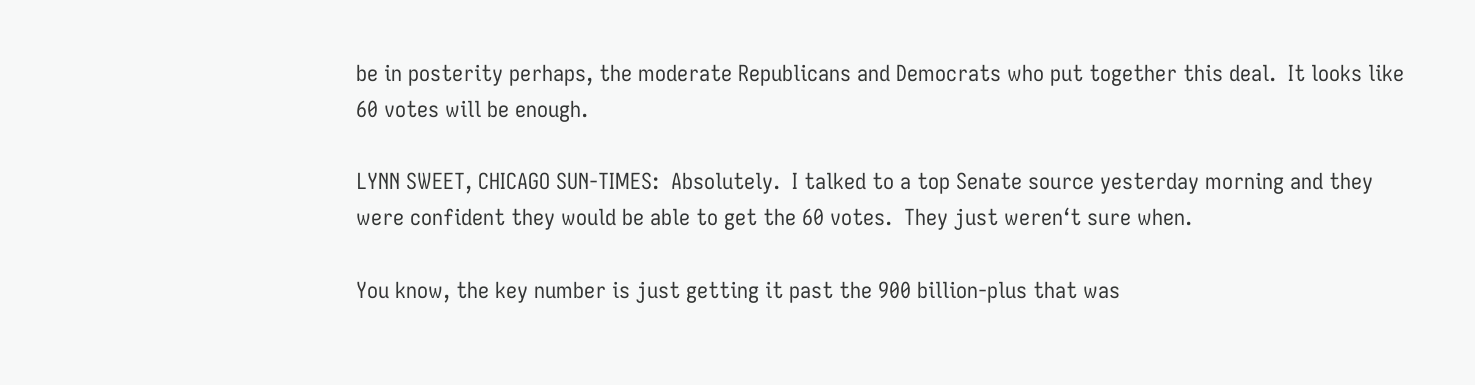be in posterity perhaps, the moderate Republicans and Democrats who put together this deal.  It looks like 60 votes will be enough.

LYNN SWEET, CHICAGO SUN-TIMES:  Absolutely.  I talked to a top Senate source yesterday morning and they were confident they would be able to get the 60 votes.  They just weren‘t sure when.

You know, the key number is just getting it past the 900 billion-plus that was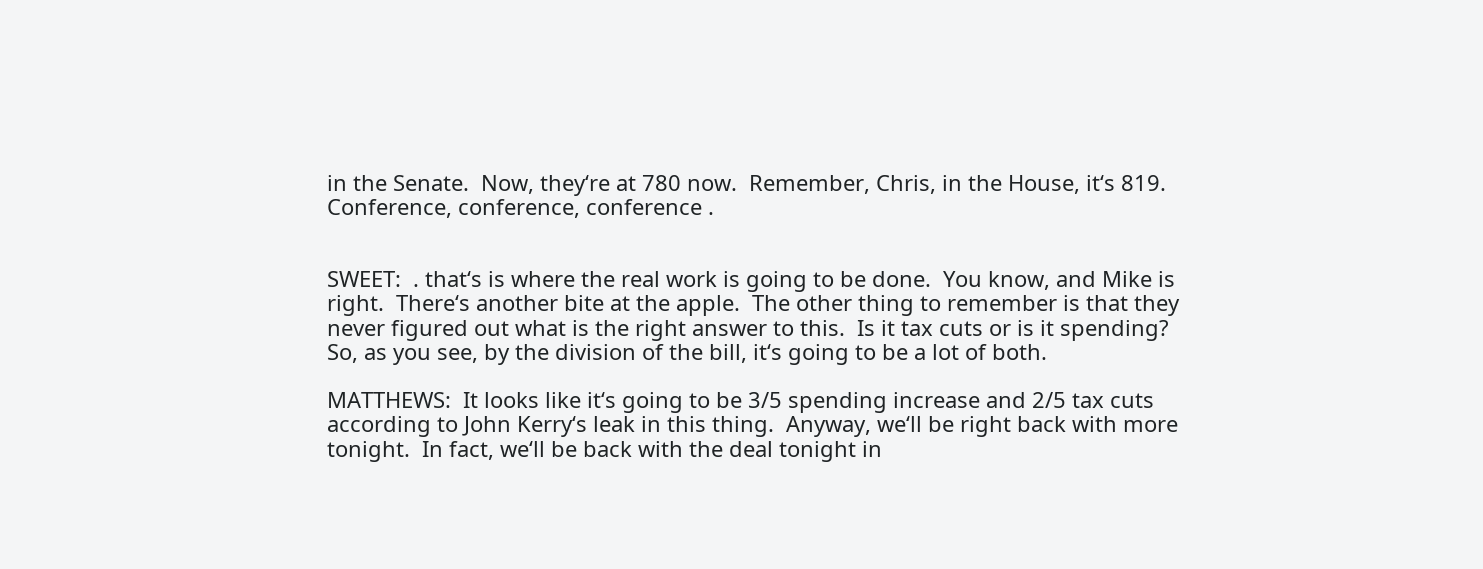in the Senate.  Now, they‘re at 780 now.  Remember, Chris, in the House, it‘s 819.  Conference, conference, conference .


SWEET:  . that‘s is where the real work is going to be done.  You know, and Mike is right.  There‘s another bite at the apple.  The other thing to remember is that they never figured out what is the right answer to this.  Is it tax cuts or is it spending?  So, as you see, by the division of the bill, it‘s going to be a lot of both.

MATTHEWS:  It looks like it‘s going to be 3/5 spending increase and 2/5 tax cuts according to John Kerry‘s leak in this thing.  Anyway, we‘ll be right back with more tonight.  In fact, we‘ll be back with the deal tonight in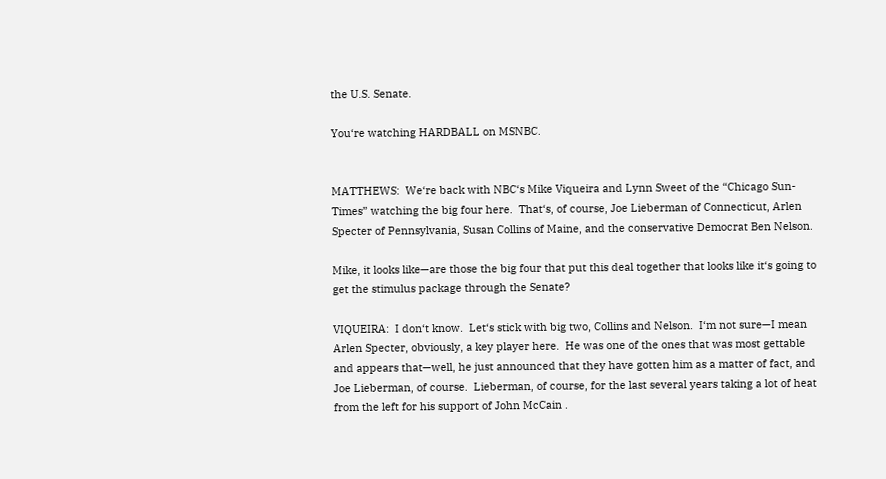the U.S. Senate.

You‘re watching HARDBALL on MSNBC.


MATTHEWS:  We‘re back with NBC‘s Mike Viqueira and Lynn Sweet of the “Chicago Sun-Times” watching the big four here.  That‘s, of course, Joe Lieberman of Connecticut, Arlen Specter of Pennsylvania, Susan Collins of Maine, and the conservative Democrat Ben Nelson.

Mike, it looks like—are those the big four that put this deal together that looks like it‘s going to get the stimulus package through the Senate?

VIQUEIRA:  I don‘t know.  Let‘s stick with big two, Collins and Nelson.  I‘m not sure—I mean Arlen Specter, obviously, a key player here.  He was one of the ones that was most gettable and appears that—well, he just announced that they have gotten him as a matter of fact, and Joe Lieberman, of course.  Lieberman, of course, for the last several years taking a lot of heat from the left for his support of John McCain .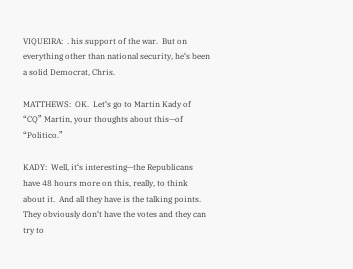VIQUEIRA:  . his support of the war.  But on everything other than national security, he‘s been a solid Democrat, Chris.

MATTHEWS:  OK.  Let‘s go to Martin Kady of “CQ” Martin, your thoughts about this—of “Politico.”

KADY:  Well, it‘s interesting—the Republicans have 48 hours more on this, really, to think about it.  And all they have is the talking points.  They obviously don‘t have the votes and they can try to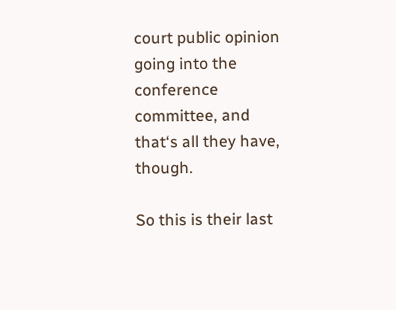court public opinion going into the conference committee, and that‘s all they have, though.

So this is their last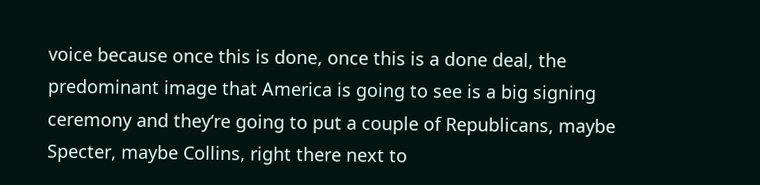voice because once this is done, once this is a done deal, the predominant image that America is going to see is a big signing ceremony and they‘re going to put a couple of Republicans, maybe Specter, maybe Collins, right there next to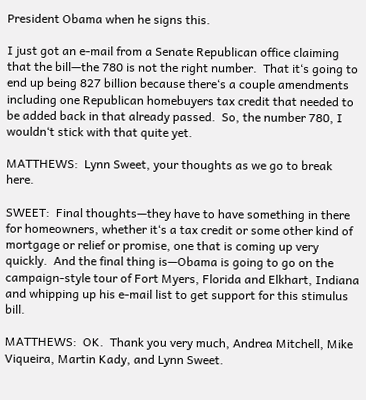President Obama when he signs this.

I just got an e-mail from a Senate Republican office claiming that the bill—the 780 is not the right number.  That it‘s going to end up being 827 billion because there‘s a couple amendments including one Republican homebuyers tax credit that needed to be added back in that already passed.  So, the number 780, I wouldn‘t stick with that quite yet.

MATTHEWS:  Lynn Sweet, your thoughts as we go to break here.

SWEET:  Final thoughts—they have to have something in there for homeowners, whether it‘s a tax credit or some other kind of mortgage or relief or promise, one that is coming up very quickly.  And the final thing is—Obama is going to go on the campaign-style tour of Fort Myers, Florida and Elkhart, Indiana and whipping up his e-mail list to get support for this stimulus bill.

MATTHEWS:  OK.  Thank you very much, Andrea Mitchell, Mike Viqueira, Martin Kady, and Lynn Sweet.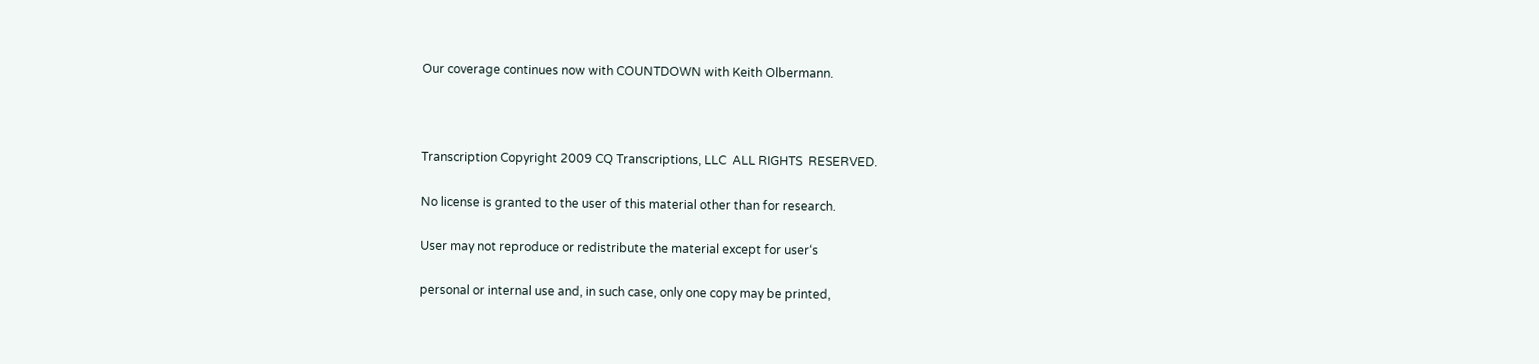Our coverage continues now with COUNTDOWN with Keith Olbermann.



Transcription Copyright 2009 CQ Transcriptions, LLC  ALL RIGHTS  RESERVED.

No license is granted to the user of this material other than for research.

User may not reproduce or redistribute the material except for user‘s

personal or internal use and, in such case, only one copy may be printed,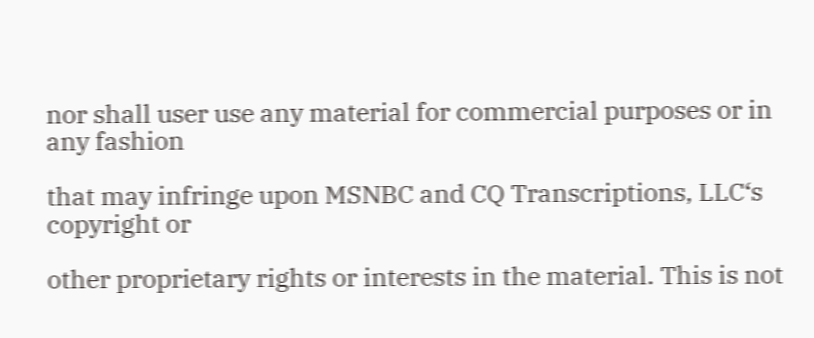nor shall user use any material for commercial purposes or in any fashion

that may infringe upon MSNBC and CQ Transcriptions, LLC‘s copyright or

other proprietary rights or interests in the material. This is not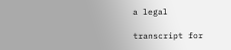a legal

transcript for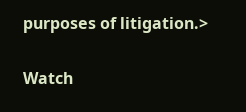purposes of litigation.>

Watch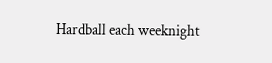Hardball each weeknight